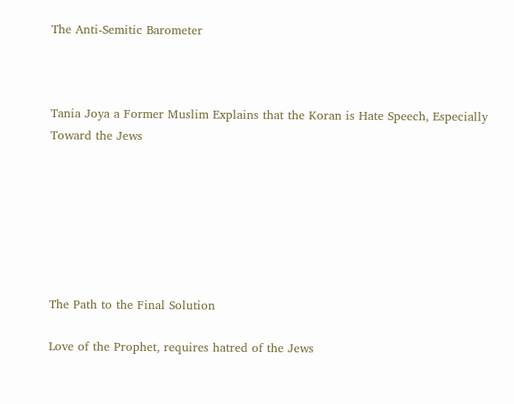The Anti-Semitic Barometer



Tania Joya a Former Muslim Explains that the Koran is Hate Speech, Especially Toward the Jews







The Path to the Final Solution

Love of the Prophet, requires hatred of the Jews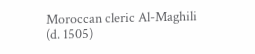Moroccan cleric Al-Maghili (d. 1505)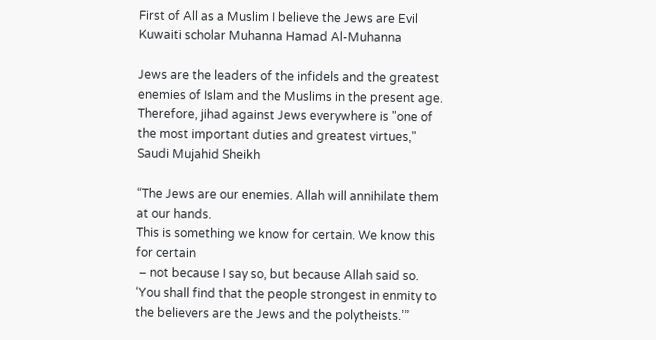First of All as a Muslim I believe the Jews are Evil
Kuwaiti scholar Muhanna Hamad Al-Muhanna

Jews are the leaders of the infidels and the greatest enemies of Islam and the Muslims in the present age.
Therefore, jihad against Jews everywhere is "one of the most important duties and greatest virtues,"
Saudi Mujahid Sheikh

“The Jews are our enemies. Allah will annihilate them at our hands.
This is something we know for certain. We know this for certain
 – not because I say so, but because Allah said so.
‘You shall find that the people strongest in enmity to the believers are the Jews and the polytheists.’”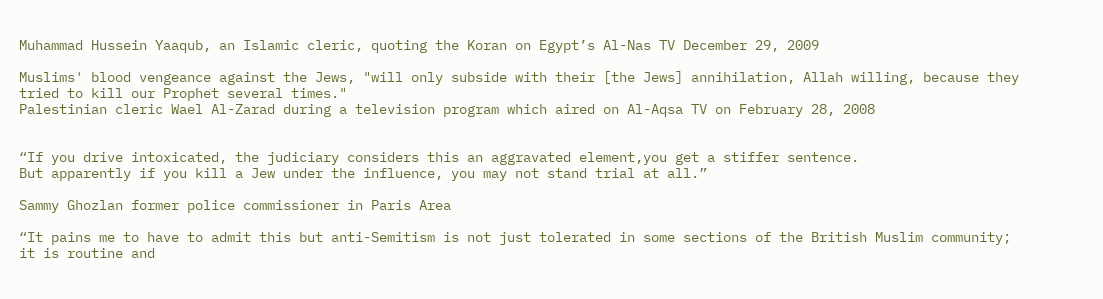Muhammad Hussein Yaaqub, an Islamic cleric, quoting the Koran on Egypt’s Al-Nas TV December 29, 2009

Muslims' blood vengeance against the Jews, "will only subside with their [the Jews] annihilation, Allah willing, because they tried to kill our Prophet several times."
Palestinian cleric Wael Al-Zarad during a television program which aired on Al-Aqsa TV on February 28, 2008


“If you drive intoxicated, the judiciary considers this an aggravated element,you get a stiffer sentence.
But apparently if you kill a Jew under the influence, you may not stand trial at all.”

Sammy Ghozlan former police commissioner in Paris Area

“It pains me to have to admit this but anti-Semitism is not just tolerated in some sections of the British Muslim community; it is routine and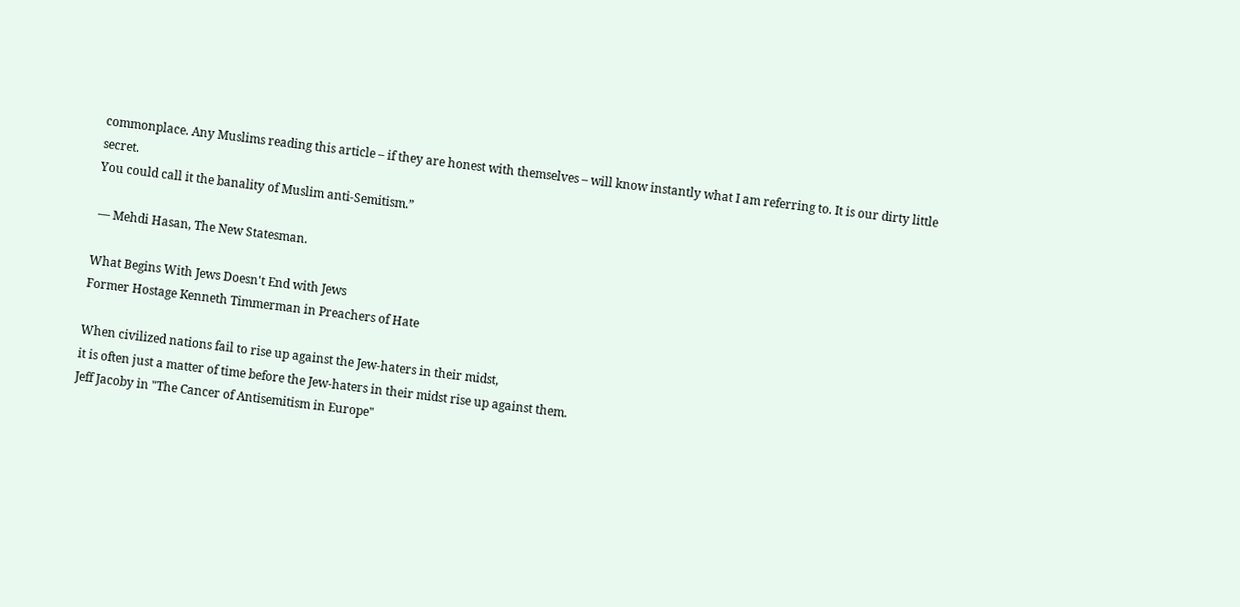commonplace. Any Muslims reading this article – if they are honest with themselves – will know instantly what I am referring to. It is our dirty little secret.
You could call it the banality of Muslim anti-Semitism.”

 — Mehdi Hasan, The New Statesman.

What Begins With Jews Doesn't End with Jews
Former Hostage Kenneth Timmerman in Preachers of Hate

When civilized nations fail to rise up against the Jew-haters in their midst,
it is often just a matter of time before the Jew-haters in their midst rise up against them.
Jeff Jacoby in "The Cancer of Antisemitism in Europe"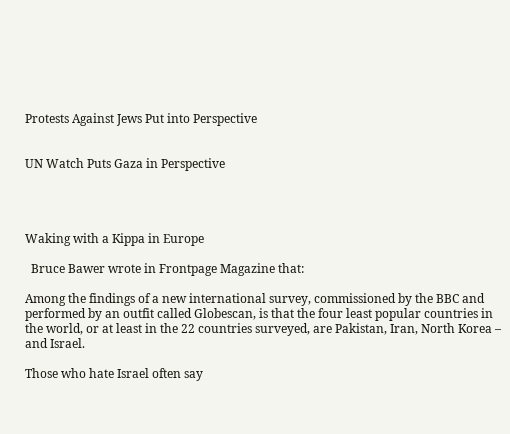Protests Against Jews Put into Perspective


UN Watch Puts Gaza in Perspective




Waking with a Kippa in Europe

  Bruce Bawer wrote in Frontpage Magazine that:

Among the findings of a new international survey, commissioned by the BBC and performed by an outfit called Globescan, is that the four least popular countries in the world, or at least in the 22 countries surveyed, are Pakistan, Iran, North Korea – and Israel.

Those who hate Israel often say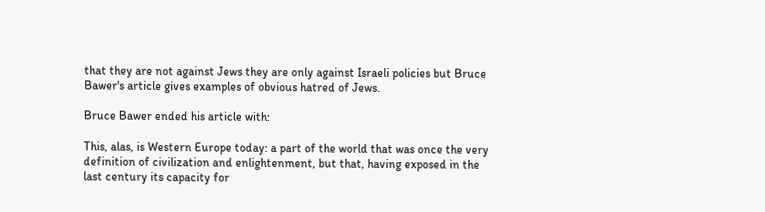that they are not against Jews they are only against Israeli policies but Bruce Bawer's article gives examples of obvious hatred of Jews.

Bruce Bawer ended his article with:

This, alas, is Western Europe today: a part of the world that was once the very definition of civilization and enlightenment, but that, having exposed in the last century its capacity for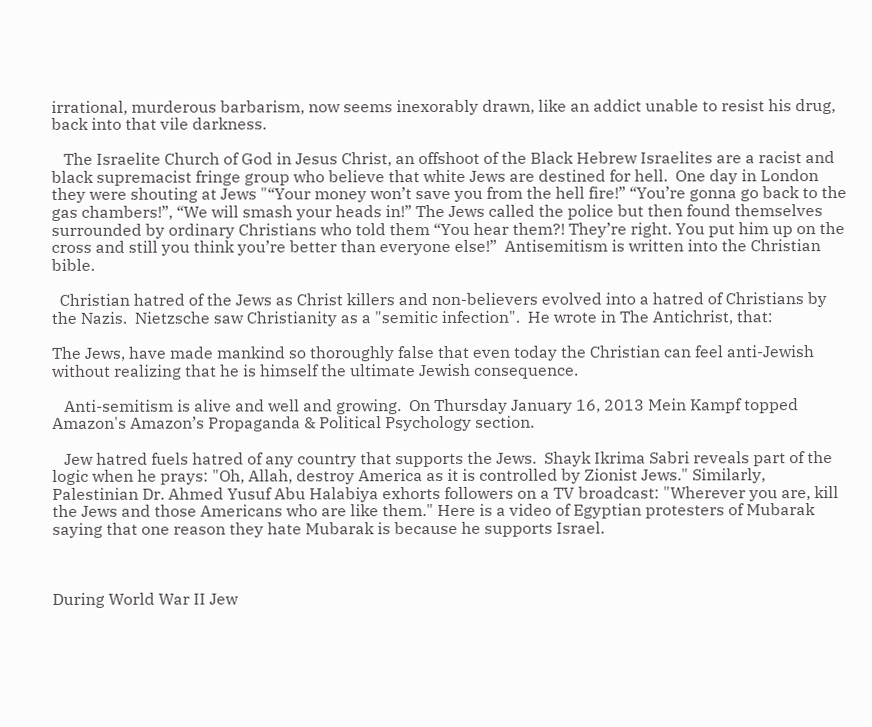irrational, murderous barbarism, now seems inexorably drawn, like an addict unable to resist his drug, back into that vile darkness.

   The Israelite Church of God in Jesus Christ, an offshoot of the Black Hebrew Israelites are a racist and black supremacist fringe group who believe that white Jews are destined for hell.  One day in London they were shouting at Jews "“Your money won’t save you from the hell fire!” “You’re gonna go back to the gas chambers!”, “We will smash your heads in!” The Jews called the police but then found themselves surrounded by ordinary Christians who told them “You hear them?! They’re right. You put him up on the cross and still you think you’re better than everyone else!”  Antisemitism is written into the Christian bible.

  Christian hatred of the Jews as Christ killers and non-believers evolved into a hatred of Christians by the Nazis.  Nietzsche saw Christianity as a "semitic infection".  He wrote in The Antichrist, that:

The Jews, have made mankind so thoroughly false that even today the Christian can feel anti-Jewish without realizing that he is himself the ultimate Jewish consequence.

   Anti-semitism is alive and well and growing.  On Thursday January 16, 2013 Mein Kampf topped Amazon's Amazon’s Propaganda & Political Psychology section.

   Jew hatred fuels hatred of any country that supports the Jews.  Shayk Ikrima Sabri reveals part of the logic when he prays: "Oh, Allah, destroy America as it is controlled by Zionist Jews." Similarly, Palestinian Dr. Ahmed Yusuf Abu Halabiya exhorts followers on a TV broadcast: "Wherever you are, kill the Jews and those Americans who are like them." Here is a video of Egyptian protesters of Mubarak saying that one reason they hate Mubarak is because he supports Israel.



During World War II Jew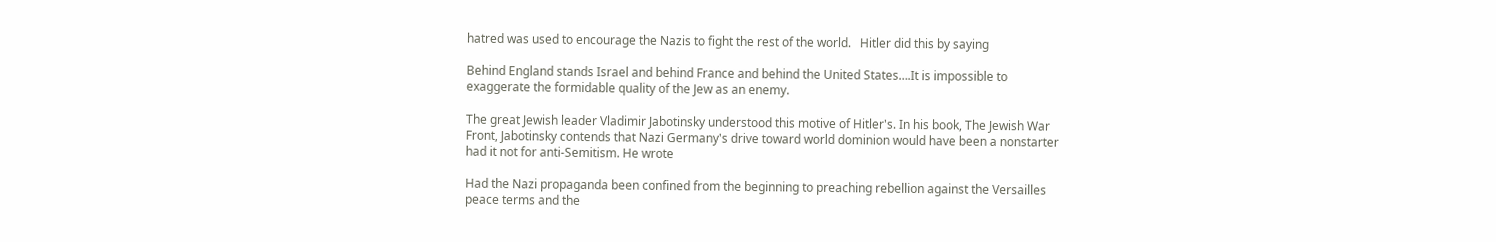hatred was used to encourage the Nazis to fight the rest of the world.   Hitler did this by saying

Behind England stands Israel and behind France and behind the United States….It is impossible to exaggerate the formidable quality of the Jew as an enemy.

The great Jewish leader Vladimir Jabotinsky understood this motive of Hitler's. In his book, The Jewish War Front, Jabotinsky contends that Nazi Germany's drive toward world dominion would have been a nonstarter had it not for anti-Semitism. He wrote

Had the Nazi propaganda been confined from the beginning to preaching rebellion against the Versailles peace terms and the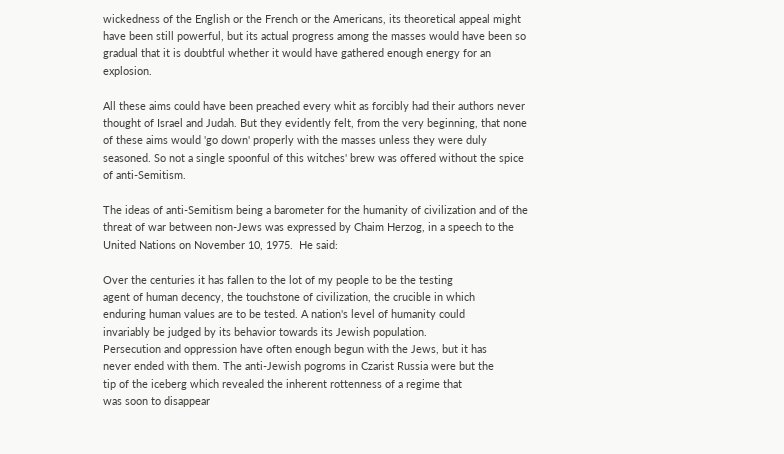wickedness of the English or the French or the Americans, its theoretical appeal might have been still powerful, but its actual progress among the masses would have been so gradual that it is doubtful whether it would have gathered enough energy for an explosion.

All these aims could have been preached every whit as forcibly had their authors never thought of Israel and Judah. But they evidently felt, from the very beginning, that none of these aims would 'go down' properly with the masses unless they were duly seasoned. So not a single spoonful of this witches' brew was offered without the spice of anti-Semitism.

The ideas of anti-Semitism being a barometer for the humanity of civilization and of the threat of war between non-Jews was expressed by Chaim Herzog, in a speech to the United Nations on November 10, 1975.  He said:

Over the centuries it has fallen to the lot of my people to be the testing
agent of human decency, the touchstone of civilization, the crucible in which
enduring human values are to be tested. A nation's level of humanity could
invariably be judged by its behavior towards its Jewish population.
Persecution and oppression have often enough begun with the Jews, but it has
never ended with them. The anti-Jewish pogroms in Czarist Russia were but the
tip of the iceberg which revealed the inherent rottenness of a regime that
was soon to disappear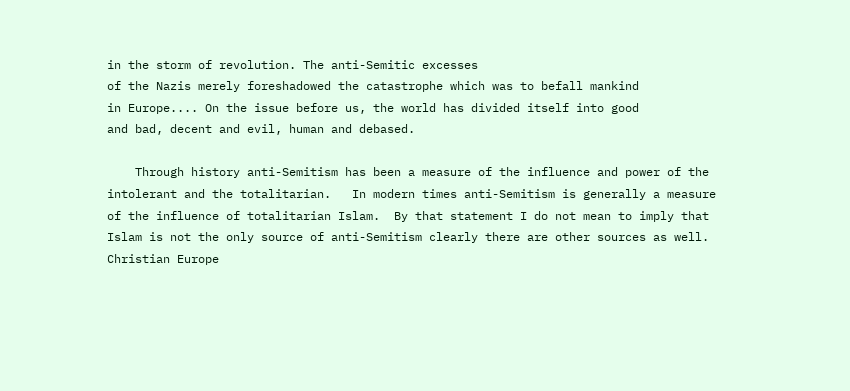in the storm of revolution. The anti-Semitic excesses
of the Nazis merely foreshadowed the catastrophe which was to befall mankind
in Europe.... On the issue before us, the world has divided itself into good
and bad, decent and evil, human and debased.

    Through history anti-Semitism has been a measure of the influence and power of the intolerant and the totalitarian.   In modern times anti-Semitism is generally a measure of the influence of totalitarian Islam.  By that statement I do not mean to imply that Islam is not the only source of anti-Semitism clearly there are other sources as well.  Christian Europe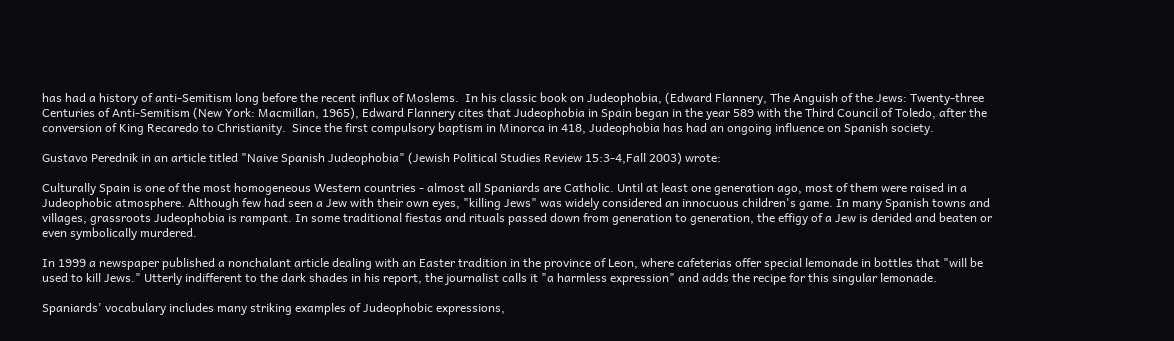has had a history of anti-Semitism long before the recent influx of Moslems.  In his classic book on Judeophobia, (Edward Flannery, The Anguish of the Jews: Twenty-three Centuries of Anti-Semitism (New York: Macmillan, 1965), Edward Flannery cites that Judeophobia in Spain began in the year 589 with the Third Council of Toledo, after the conversion of King Recaredo to Christianity.  Since the first compulsory baptism in Minorca in 418, Judeophobia has had an ongoing influence on Spanish society.

Gustavo Perednik in an article titled "Naive Spanish Judeophobia" (Jewish Political Studies Review 15:3-4,Fall 2003) wrote:

Culturally Spain is one of the most homogeneous Western countries - almost all Spaniards are Catholic. Until at least one generation ago, most of them were raised in a Judeophobic atmosphere. Although few had seen a Jew with their own eyes, "killing Jews" was widely considered an innocuous children's game. In many Spanish towns and villages, grassroots Judeophobia is rampant. In some traditional fiestas and rituals passed down from generation to generation, the effigy of a Jew is derided and beaten or even symbolically murdered.

In 1999 a newspaper published a nonchalant article dealing with an Easter tradition in the province of Leon, where cafeterias offer special lemonade in bottles that "will be used to kill Jews." Utterly indifferent to the dark shades in his report, the journalist calls it "a harmless expression" and adds the recipe for this singular lemonade.

Spaniards' vocabulary includes many striking examples of Judeophobic expressions,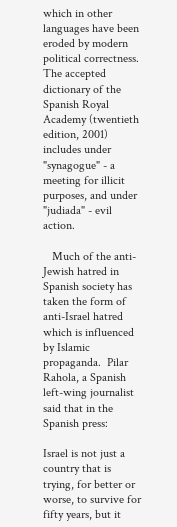which in other languages have been eroded by modern political correctness. The accepted dictionary of the Spanish Royal Academy (twentieth edition, 2001) includes under "synagogue" - a meeting for illicit purposes, and under "judiada" - evil action.

   Much of the anti-Jewish hatred in Spanish society has taken the form of anti-Israel hatred which is influenced by Islamic propaganda.  Pilar Rahola, a Spanish left-wing journalist said that in the Spanish press:

Israel is not just a country that is trying, for better or worse, to survive for fifty years, but it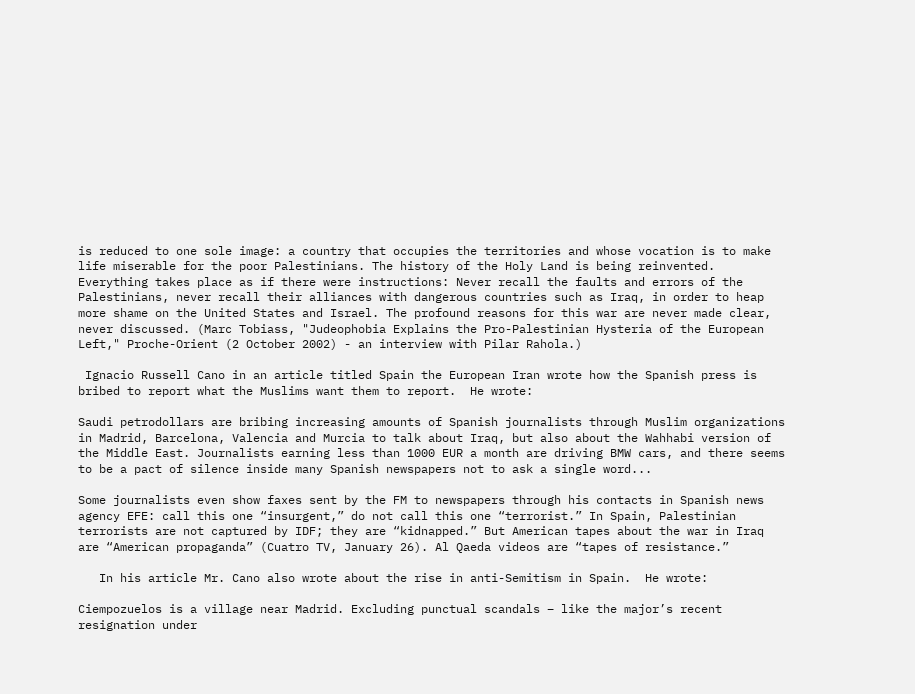is reduced to one sole image: a country that occupies the territories and whose vocation is to make life miserable for the poor Palestinians. The history of the Holy Land is being reinvented. Everything takes place as if there were instructions: Never recall the faults and errors of the Palestinians, never recall their alliances with dangerous countries such as Iraq, in order to heap more shame on the United States and Israel. The profound reasons for this war are never made clear, never discussed. (Marc Tobiass, "Judeophobia Explains the Pro-Palestinian Hysteria of the European Left," Proche-Orient (2 October 2002) - an interview with Pilar Rahola.)

 Ignacio Russell Cano in an article titled Spain the European Iran wrote how the Spanish press is bribed to report what the Muslims want them to report.  He wrote:

Saudi petrodollars are bribing increasing amounts of Spanish journalists through Muslim organizations in Madrid, Barcelona, Valencia and Murcia to talk about Iraq, but also about the Wahhabi version of the Middle East. Journalists earning less than 1000 EUR a month are driving BMW cars, and there seems to be a pact of silence inside many Spanish newspapers not to ask a single word...

Some journalists even show faxes sent by the FM to newspapers through his contacts in Spanish news agency EFE: call this one “insurgent,” do not call this one “terrorist.” In Spain, Palestinian terrorists are not captured by IDF; they are “kidnapped.” But American tapes about the war in Iraq are “American propaganda” (Cuatro TV, January 26). Al Qaeda videos are “tapes of resistance.”

   In his article Mr. Cano also wrote about the rise in anti-Semitism in Spain.  He wrote:

Ciempozuelos is a village near Madrid. Excluding punctual scandals – like the major’s recent resignation under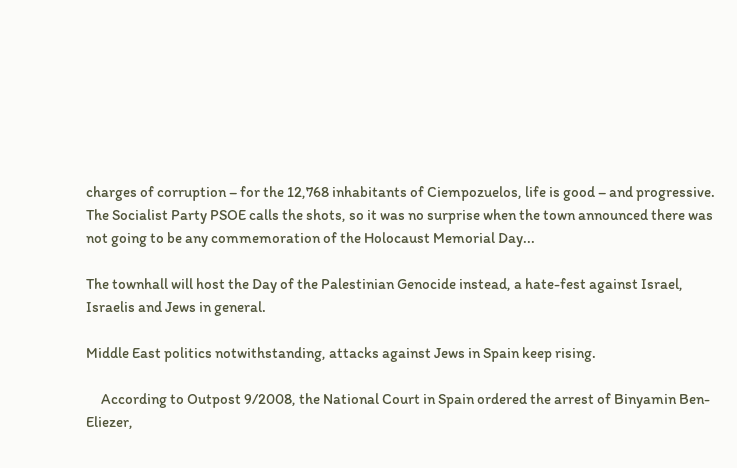charges of corruption – for the 12,768 inhabitants of Ciempozuelos, life is good – and progressive. The Socialist Party PSOE calls the shots, so it was no surprise when the town announced there was not going to be any commemoration of the Holocaust Memorial Day...

The townhall will host the Day of the Palestinian Genocide instead, a hate-fest against Israel, Israelis and Jews in general.

Middle East politics notwithstanding, attacks against Jews in Spain keep rising.

     According to Outpost 9/2008, the National Court in Spain ordered the arrest of Binyamin Ben-Eliezer,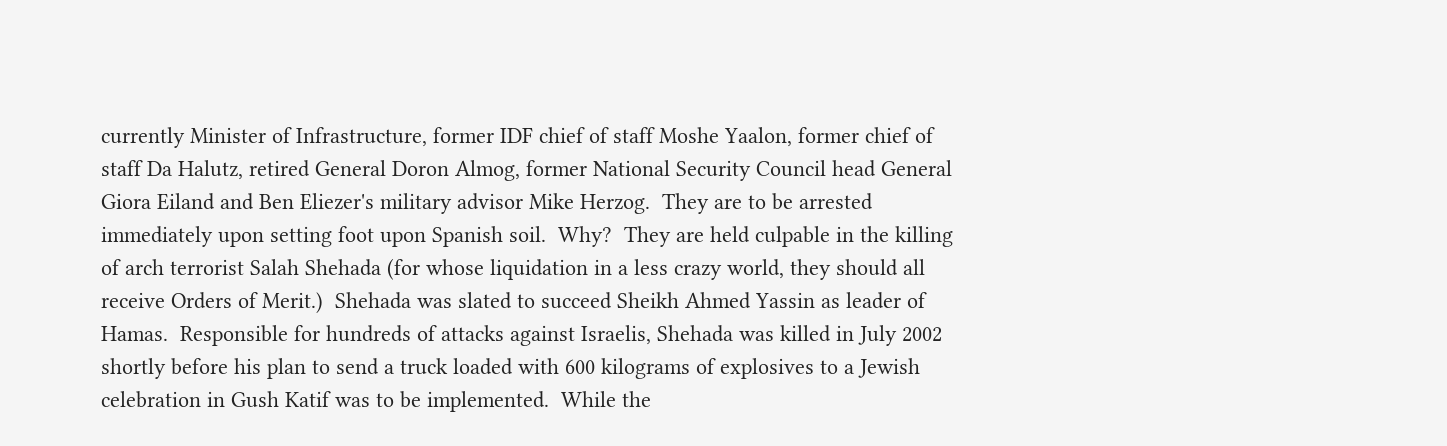currently Minister of Infrastructure, former IDF chief of staff Moshe Yaalon, former chief of staff Da Halutz, retired General Doron Almog, former National Security Council head General Giora Eiland and Ben Eliezer's military advisor Mike Herzog.  They are to be arrested immediately upon setting foot upon Spanish soil.  Why?  They are held culpable in the killing of arch terrorist Salah Shehada (for whose liquidation in a less crazy world, they should all receive Orders of Merit.)  Shehada was slated to succeed Sheikh Ahmed Yassin as leader of Hamas.  Responsible for hundreds of attacks against Israelis, Shehada was killed in July 2002 shortly before his plan to send a truck loaded with 600 kilograms of explosives to a Jewish celebration in Gush Katif was to be implemented.  While the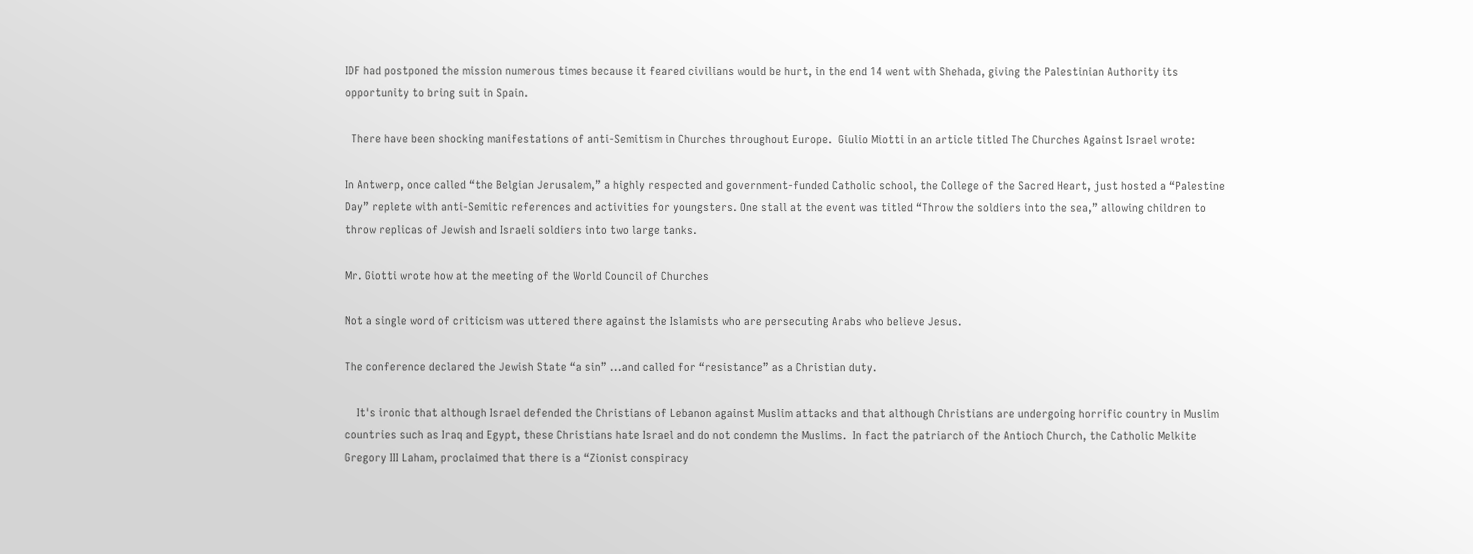IDF had postponed the mission numerous times because it feared civilians would be hurt, in the end 14 went with Shehada, giving the Palestinian Authority its opportunity to bring suit in Spain.

  There have been shocking manifestations of anti-Semitism in Churches throughout Europe.  Giulio Miotti in an article titled The Churches Against Israel wrote:

In Antwerp, once called “the Belgian Jerusalem,” a highly respected and government-funded Catholic school, the College of the Sacred Heart, just hosted a “Palestine Day” replete with anti-Semitic references and activities for youngsters. One stall at the event was titled “Throw the soldiers into the sea,” allowing children to throw replicas of Jewish and Israeli soldiers into two large tanks.

Mr. Giotti wrote how at the meeting of the World Council of Churches

Not a single word of criticism was uttered there against the Islamists who are persecuting Arabs who believe Jesus.

The conference declared the Jewish State “a sin” ...and called for “resistance” as a Christian duty.

    It's ironic that although Israel defended the Christians of Lebanon against Muslim attacks and that although Christians are undergoing horrific country in Muslim countries such as Iraq and Egypt, these Christians hate Israel and do not condemn the Muslims.  In fact the patriarch of the Antioch Church, the Catholic Melkite Gregory III Laham, proclaimed that there is a “Zionist conspiracy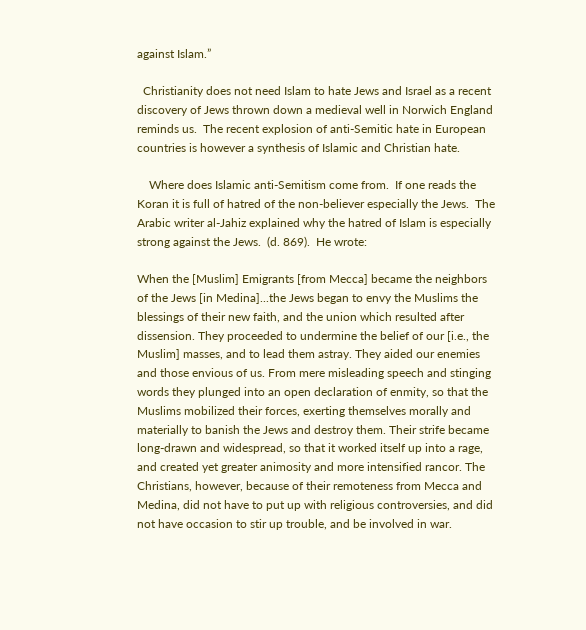against Islam.”

  Christianity does not need Islam to hate Jews and Israel as a recent discovery of Jews thrown down a medieval well in Norwich England reminds us.  The recent explosion of anti-Semitic hate in European countries is however a synthesis of Islamic and Christian hate.

    Where does Islamic anti-Semitism come from.  If one reads the Koran it is full of hatred of the non-believer especially the Jews.  The Arabic writer al-Jahiz explained why the hatred of Islam is especially strong against the Jews.  (d. 869).  He wrote:

When the [Muslim] Emigrants [from Mecca] became the neighbors of the Jews [in Medina]...the Jews began to envy the Muslims the blessings of their new faith, and the union which resulted after dissension. They proceeded to undermine the belief of our [i.e., the Muslim] masses, and to lead them astray. They aided our enemies and those envious of us. From mere misleading speech and stinging words they plunged into an open declaration of enmity, so that the Muslims mobilized their forces, exerting themselves morally and materially to banish the Jews and destroy them. Their strife became long-drawn and widespread, so that it worked itself up into a rage, and created yet greater animosity and more intensified rancor. The Christians, however, because of their remoteness from Mecca and Medina, did not have to put up with religious controversies, and did not have occasion to stir up trouble, and be involved in war.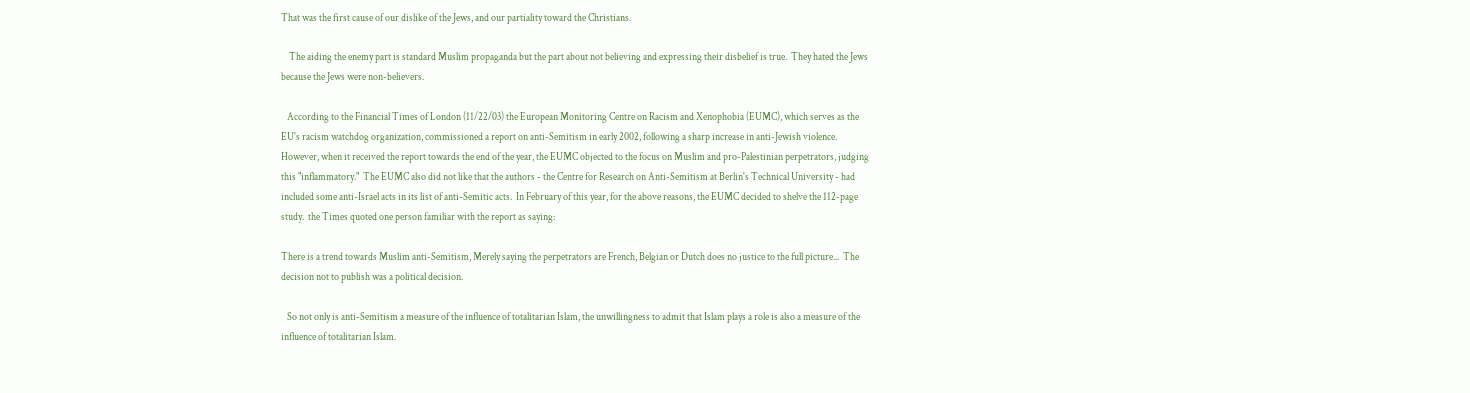That was the first cause of our dislike of the Jews, and our partiality toward the Christians.

    The aiding the enemy part is standard Muslim propaganda but the part about not believing and expressing their disbelief is true.  They hated the Jews because the Jews were non-believers.

   According to the Financial Times of London (11/22/03) the European Monitoring Centre on Racism and Xenophobia (EUMC), which serves as the EU's racism watchdog organization, commissioned a report on anti-Semitism in early 2002, following a sharp increase in anti-Jewish violence.   However, when it received the report towards the end of the year, the EUMC objected to the focus on Muslim and pro-Palestinian perpetrators, judging this "inflammatory."  The EUMC also did not like that the authors - the Centre for Research on Anti-Semitism at Berlin's Technical University - had included some anti-Israel acts in its list of anti-Semitic acts.  In February of this year, for the above reasons, the EUMC decided to shelve the 112-page study.  the Times quoted one person familiar with the report as saying:

There is a trend towards Muslim anti-Semitism, Merely saying the perpetrators are French, Belgian or Dutch does no justice to the full picture...  The decision not to publish was a political decision.

   So not only is anti-Semitism a measure of the influence of totalitarian Islam, the unwillingness to admit that Islam plays a role is also a measure of the influence of totalitarian Islam.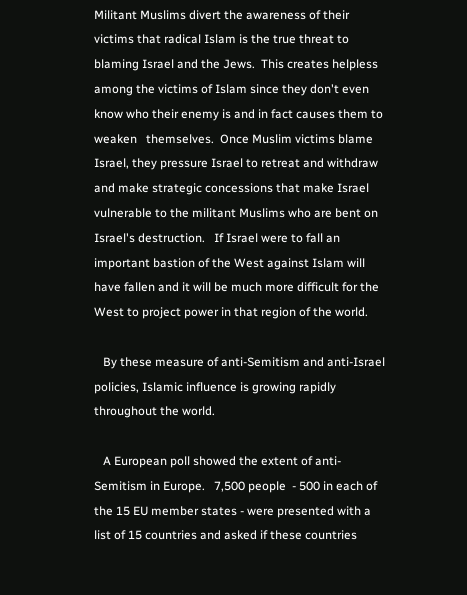Militant Muslims divert the awareness of their victims that radical Islam is the true threat to blaming Israel and the Jews.  This creates helpless among the victims of Islam since they don't even know who their enemy is and in fact causes them to weaken   themselves.  Once Muslim victims blame Israel, they pressure Israel to retreat and withdraw and make strategic concessions that make Israel vulnerable to the militant Muslims who are bent on Israel's destruction.   If Israel were to fall an important bastion of the West against Islam will have fallen and it will be much more difficult for the West to project power in that region of the world.

   By these measure of anti-Semitism and anti-Israel policies, Islamic influence is growing rapidly throughout the world.

   A European poll showed the extent of anti-Semitism in Europe.   7,500 people  - 500 in each of the 15 EU member states - were presented with a list of 15 countries and asked if these countries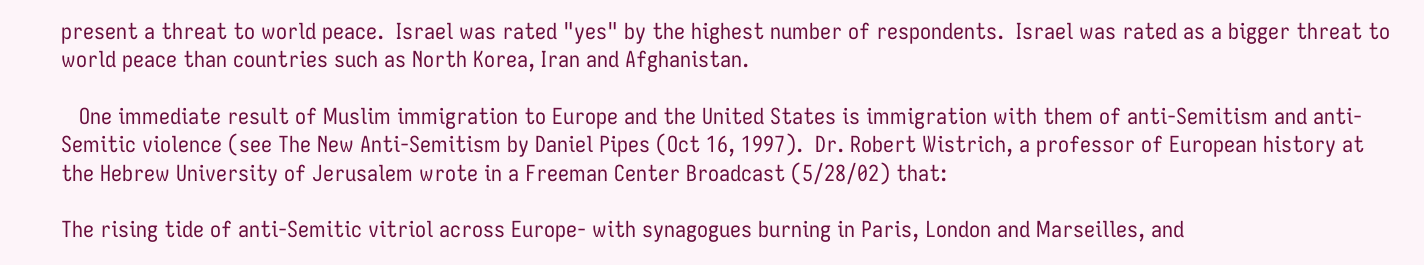present a threat to world peace.  Israel was rated "yes" by the highest number of respondents.  Israel was rated as a bigger threat to world peace than countries such as North Korea, Iran and Afghanistan.

   One immediate result of Muslim immigration to Europe and the United States is immigration with them of anti-Semitism and anti-Semitic violence (see The New Anti-Semitism by Daniel Pipes (Oct 16, 1997).  Dr. Robert Wistrich, a professor of European history at the Hebrew University of Jerusalem wrote in a Freeman Center Broadcast (5/28/02) that:

The rising tide of anti-Semitic vitriol across Europe- with synagogues burning in Paris, London and Marseilles, and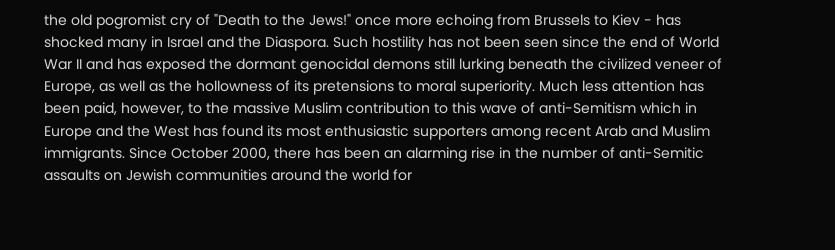the old pogromist cry of "Death to the Jews!" once more echoing from Brussels to Kiev - has shocked many in Israel and the Diaspora. Such hostility has not been seen since the end of World War II and has exposed the dormant genocidal demons still lurking beneath the civilized veneer of Europe, as well as the hollowness of its pretensions to moral superiority. Much less attention has been paid, however, to the massive Muslim contribution to this wave of anti-Semitism which in Europe and the West has found its most enthusiastic supporters among recent Arab and Muslim immigrants. Since October 2000, there has been an alarming rise in the number of anti-Semitic assaults on Jewish communities around the world for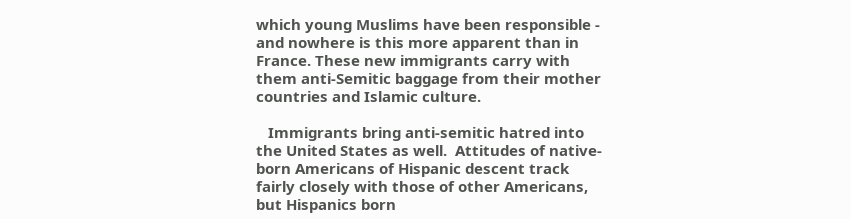which young Muslims have been responsible - and nowhere is this more apparent than in France. These new immigrants carry with them anti-Semitic baggage from their mother countries and Islamic culture.

   Immigrants bring anti-semitic hatred into the United States as well.  Attitudes of native-born Americans of Hispanic descent track fairly closely with those of other Americans, but Hispanics born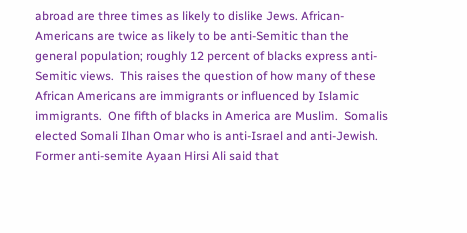abroad are three times as likely to dislike Jews. African-Americans are twice as likely to be anti-Semitic than the general population; roughly 12 percent of blacks express anti-Semitic views.  This raises the question of how many of these African Americans are immigrants or influenced by Islamic immigrants.  One fifth of blacks in America are Muslim.  Somalis elected Somali Ilhan Omar who is anti-Israel and anti-Jewish.  Former anti-semite Ayaan Hirsi Ali said that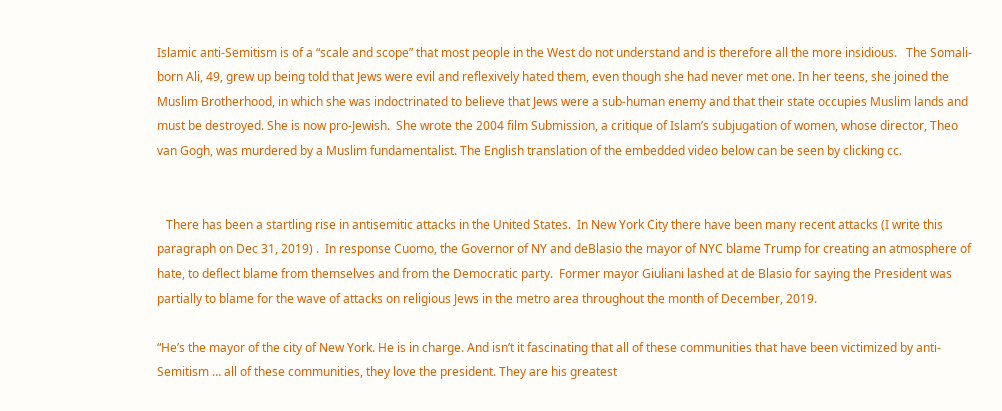Islamic anti-Semitism is of a “scale and scope” that most people in the West do not understand and is therefore all the more insidious.   The Somali-born Ali, 49, grew up being told that Jews were evil and reflexively hated them, even though she had never met one. In her teens, she joined the Muslim Brotherhood, in which she was indoctrinated to believe that Jews were a sub-human enemy and that their state occupies Muslim lands and must be destroyed. She is now pro-Jewish.  She wrote the 2004 film Submission, a critique of Islam’s subjugation of women, whose director, Theo van Gogh, was murdered by a Muslim fundamentalist. The English translation of the embedded video below can be seen by clicking cc.


   There has been a startling rise in antisemitic attacks in the United States.  In New York City there have been many recent attacks (I write this paragraph on Dec 31, 2019) .  In response Cuomo, the Governor of NY and deBlasio the mayor of NYC blame Trump for creating an atmosphere of hate, to deflect blame from themselves and from the Democratic party.  Former mayor Giuliani lashed at de Blasio for saying the President was partially to blame for the wave of attacks on religious Jews in the metro area throughout the month of December, 2019.

“He’s the mayor of the city of New York. He is in charge. And isn’t it fascinating that all of these communities that have been victimized by anti-Semitism … all of these communities, they love the president. They are his greatest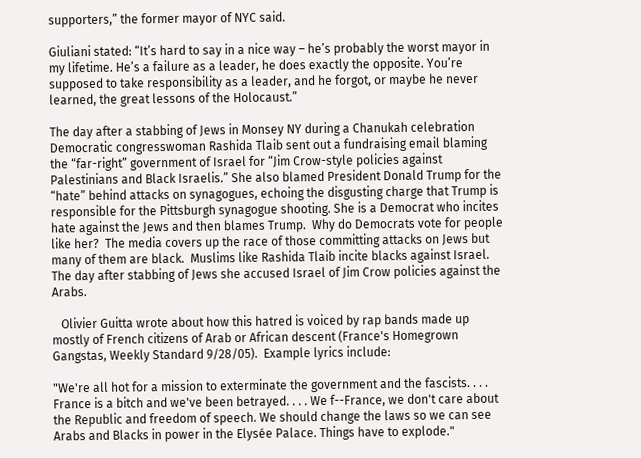supporters,” the former mayor of NYC said.

Giuliani stated: “It’s hard to say in a nice way – he’s probably the worst mayor in my lifetime. He’s a failure as a leader, he does exactly the opposite. You’re supposed to take responsibility as a leader, and he forgot, or maybe he never learned, the great lessons of the Holocaust.”

The day after a stabbing of Jews in Monsey NY during a Chanukah celebration Democratic congresswoman Rashida Tlaib sent out a fundraising email blaming the “far-right” government of Israel for “Jim Crow-style policies against Palestinians and Black Israelis.” She also blamed President Donald Trump for the “hate” behind attacks on synagogues, echoing the disgusting charge that Trump is responsible for the Pittsburgh synagogue shooting. She is a Democrat who incites hate against the Jews and then blames Trump.  Why do Democrats vote for people like her?  The media covers up the race of those committing attacks on Jews but many of them are black.  Muslims like Rashida Tlaib incite blacks against Israel.  The day after stabbing of Jews she accused Israel of Jim Crow policies against the Arabs.

   Olivier Guitta wrote about how this hatred is voiced by rap bands made up mostly of French citizens of Arab or African descent (France's Homegrown Gangstas, Weekly Standard 9/28/05).  Example lyrics include:

"We're all hot for a mission to exterminate the government and the fascists. . . . France is a bitch and we've been betrayed. . . . We f--France, we don't care about the Republic and freedom of speech. We should change the laws so we can see Arabs and Blacks in power in the Elysée Palace. Things have to explode."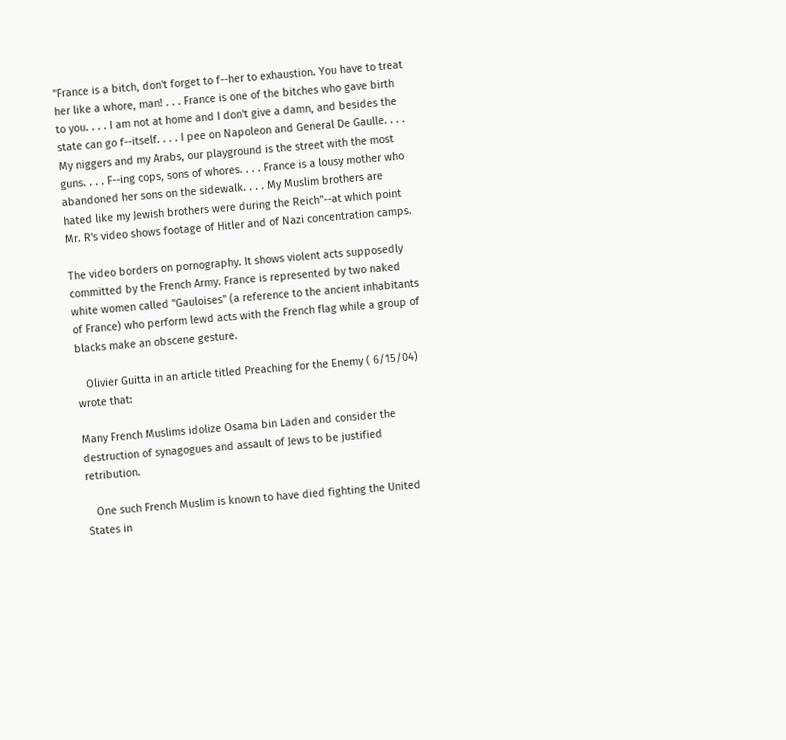"France is a bitch, don't forget to f--her to exhaustion. You have to treat her like a whore, man! . . . France is one of the bitches who gave birth to you. . . . I am not at home and I don't give a damn, and besides the state can go f--itself. . . . I pee on Napoleon and General De Gaulle. . . . My niggers and my Arabs, our playground is the street with the most guns. . . . F--ing cops, sons of whores. . . . France is a lousy mother who abandoned her sons on the sidewalk. . . . My Muslim brothers are hated like my Jewish brothers were during the Reich"--at which point Mr. R's video shows footage of Hitler and of Nazi concentration camps.

The video borders on pornography. It shows violent acts supposedly committed by the French Army. France is represented by two naked white women called "Gauloises" (a reference to the ancient inhabitants of France) who perform lewd acts with the French flag while a group of blacks make an obscene gesture.

   Olivier Guitta in an article titled Preaching for the Enemy ( 6/15/04) wrote that:

Many French Muslims idolize Osama bin Laden and consider the destruction of synagogues and assault of Jews to be justified retribution.

   One such French Muslim is known to have died fighting the United States in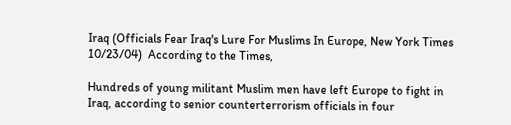Iraq (Officials Fear Iraq's Lure For Muslims In Europe, New York Times 10/23/04)  According to the Times,

Hundreds of young militant Muslim men have left Europe to fight in Iraq, according to senior counterterrorism officials in four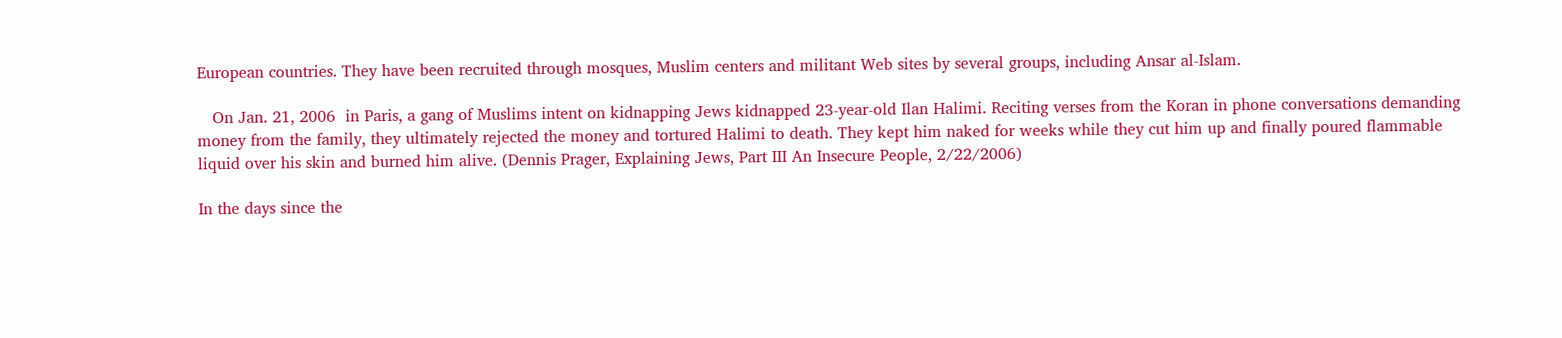European countries. They have been recruited through mosques, Muslim centers and militant Web sites by several groups, including Ansar al-Islam.

   On Jan. 21, 2006  in Paris, a gang of Muslims intent on kidnapping Jews kidnapped 23-year-old Ilan Halimi. Reciting verses from the Koran in phone conversations demanding money from the family, they ultimately rejected the money and tortured Halimi to death. They kept him naked for weeks while they cut him up and finally poured flammable liquid over his skin and burned him alive. (Dennis Prager, Explaining Jews, Part III An Insecure People, 2/22/2006)

In the days since the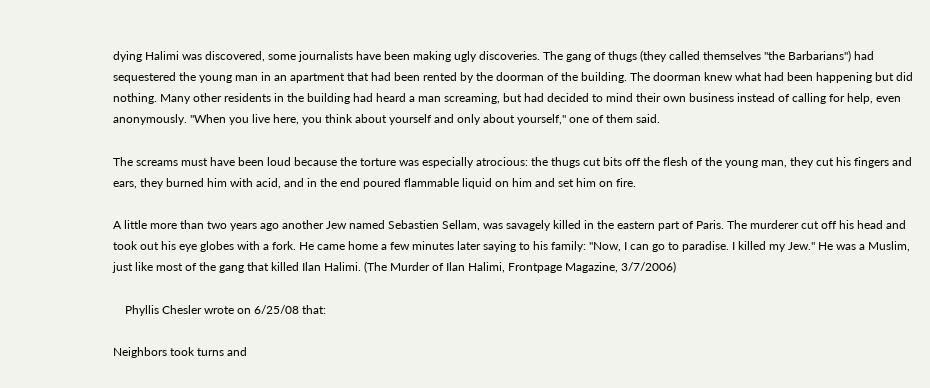dying Halimi was discovered, some journalists have been making ugly discoveries. The gang of thugs (they called themselves "the Barbarians") had sequestered the young man in an apartment that had been rented by the doorman of the building. The doorman knew what had been happening but did nothing. Many other residents in the building had heard a man screaming, but had decided to mind their own business instead of calling for help, even anonymously. "When you live here, you think about yourself and only about yourself," one of them said.

The screams must have been loud because the torture was especially atrocious: the thugs cut bits off the flesh of the young man, they cut his fingers and ears, they burned him with acid, and in the end poured flammable liquid on him and set him on fire.

A little more than two years ago another Jew named Sebastien Sellam, was savagely killed in the eastern part of Paris. The murderer cut off his head and took out his eye globes with a fork. He came home a few minutes later saying to his family: "Now, I can go to paradise. I killed my Jew." He was a Muslim, just like most of the gang that killed Ilan Halimi. (The Murder of Ilan Halimi, Frontpage Magazine, 3/7/2006)

    Phyllis Chesler wrote on 6/25/08 that:

Neighbors took turns and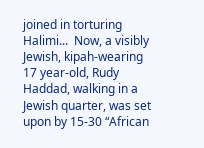joined in torturing Halimi...  Now, a visibly Jewish, kipah-wearing 17 year-old, Rudy Haddad, walking in a Jewish quarter, was set upon by 15-30 “African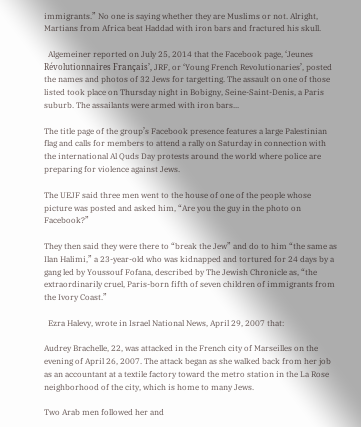immigrants.” No one is saying whether they are Muslims or not. Alright, Martians from Africa beat Haddad with iron bars and fractured his skull.

  Algemeiner reported on July 25, 2014 that the Facebook page, ‘Jeunes Révolutionnaires Français’, JRF, or ‘Young French Revolutionaries’, posted the names and photos of 32 Jews for targetting. The assault on one of those listed took place on Thursday night in Bobigny, Seine-Saint-Denis, a Paris suburb. The assailants were armed with iron bars...

The title page of the group’s Facebook presence features a large Palestinian flag and calls for members to attend a rally on Saturday in connection with the international Al Quds Day protests around the world where police are preparing for violence against Jews.

The UEJF said three men went to the house of one of the people whose picture was posted and asked him, “Are you the guy in the photo on Facebook?”

They then said they were there to “break the Jew” and do to him “the same as Ilan Halimi,” a 23-year-old who was kidnapped and tortured for 24 days by a gang led by Youssouf Fofana, described by The Jewish Chronicle as, “the extraordinarily cruel, Paris-born fifth of seven children of immigrants from the Ivory Coast.”

  Ezra Halevy, wrote in Israel National News, April 29, 2007 that:

Audrey Brachelle, 22, was attacked in the French city of Marseilles on the evening of April 26, 2007. The attack began as she walked back from her job as an accountant at a textile factory toward the metro station in the La Rose neighborhood of the city, which is home to many Jews.

Two Arab men followed her and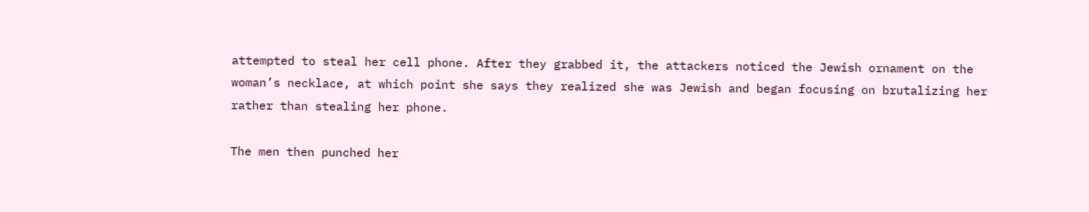attempted to steal her cell phone. After they grabbed it, the attackers noticed the Jewish ornament on the woman’s necklace, at which point she says they realized she was Jewish and began focusing on brutalizing her rather than stealing her phone.

The men then punched her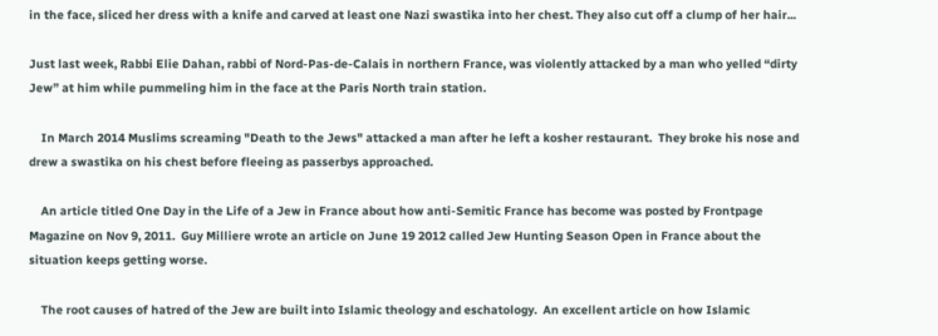in the face, sliced her dress with a knife and carved at least one Nazi swastika into her chest. They also cut off a clump of her hair...

Just last week, Rabbi Elie Dahan, rabbi of Nord-Pas-de-Calais in northern France, was violently attacked by a man who yelled “dirty Jew” at him while pummeling him in the face at the Paris North train station.

    In March 2014 Muslims screaming "Death to the Jews" attacked a man after he left a kosher restaurant.  They broke his nose and drew a swastika on his chest before fleeing as passerbys approached.

    An article titled One Day in the Life of a Jew in France about how anti-Semitic France has become was posted by Frontpage Magazine on Nov 9, 2011.  Guy Milliere wrote an article on June 19 2012 called Jew Hunting Season Open in France about the situation keeps getting worse.

    The root causes of hatred of the Jew are built into Islamic theology and eschatology.  An excellent article on how Islamic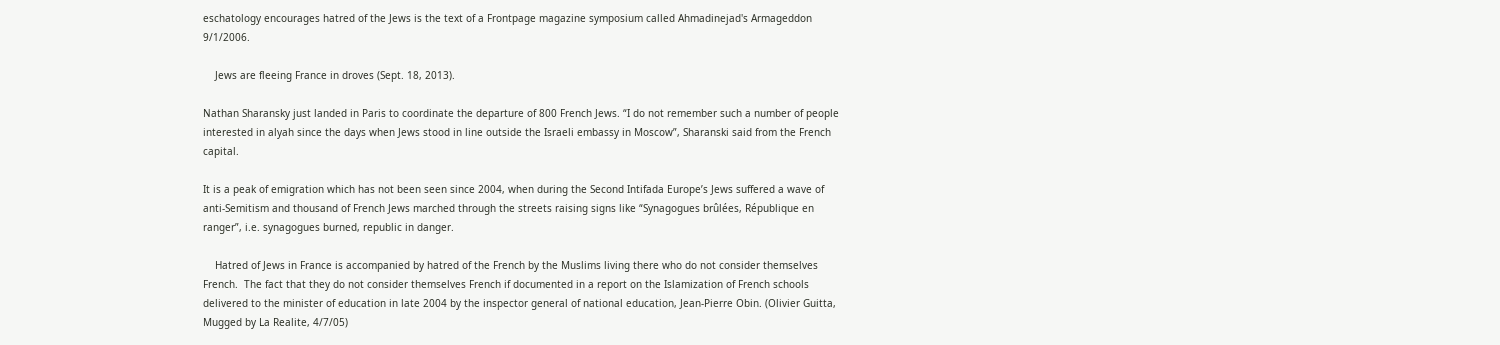eschatology encourages hatred of the Jews is the text of a Frontpage magazine symposium called Ahmadinejad's Armageddon 9/1/2006.

    Jews are fleeing France in droves (Sept. 18, 2013).

Nathan Sharansky just landed in Paris to coordinate the departure of 800 French Jews. “I do not remember such a number of people interested in alyah since the days when Jews stood in line outside the Israeli embassy in Moscow”, Sharanski said from the French capital.

It is a peak of emigration which has not been seen since 2004, when during the Second Intifada Europe’s Jews suffered a wave of anti-Semitism and thousand of French Jews marched through the streets raising signs like “Synagogues brûlées, République en ranger”, i.e. synagogues burned, republic in danger.

    Hatred of Jews in France is accompanied by hatred of the French by the Muslims living there who do not consider themselves French.  The fact that they do not consider themselves French if documented in a report on the Islamization of French schools delivered to the minister of education in late 2004 by the inspector general of national education, Jean-Pierre Obin. (Olivier Guitta, Mugged by La Realite, 4/7/05)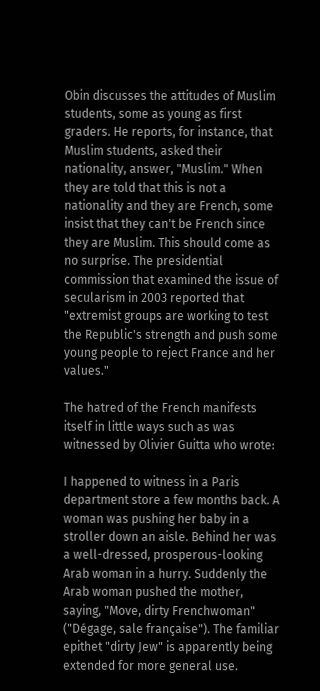Obin discusses the attitudes of Muslim students, some as young as first graders. He reports, for instance, that Muslim students, asked their nationality, answer, "Muslim." When they are told that this is not a nationality and they are French, some insist that they can't be French since they are Muslim. This should come as no surprise. The presidential commission that examined the issue of secularism in 2003 reported that "extremist groups are working to test the Republic's strength and push some young people to reject France and her values."

The hatred of the French manifests itself in little ways such as was witnessed by Olivier Guitta who wrote:

I happened to witness in a Paris department store a few months back. A woman was pushing her baby in a stroller down an aisle. Behind her was a well-dressed, prosperous-looking Arab woman in a hurry. Suddenly the Arab woman pushed the mother, saying, "Move, dirty Frenchwoman" ("Dégage, sale française"). The familiar epithet "dirty Jew" is apparently being extended for more general use.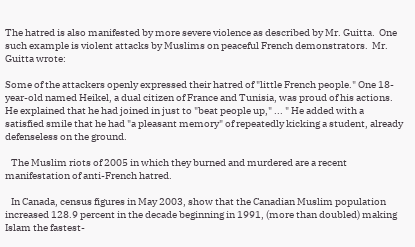The hatred is also manifested by more severe violence as described by Mr. Guitta.  One such example is violent attacks by Muslims on peaceful French demonstrators.  Mr. Guitta wrote:

Some of the attackers openly expressed their hatred of "little French people." One 18-year-old named Heikel, a dual citizen of France and Tunisia, was proud of his actions. He explained that he had joined in just to "beat people up," ... " He added with a satisfied smile that he had "a pleasant memory" of repeatedly kicking a student, already defenseless on the ground.

   The Muslim riots of 2005 in which they burned and murdered are a recent manifestation of anti-French hatred.

   In Canada, census figures in May 2003, show that the Canadian Muslim population increased 128.9 percent in the decade beginning in 1991, (more than doubled) making Islam the fastest-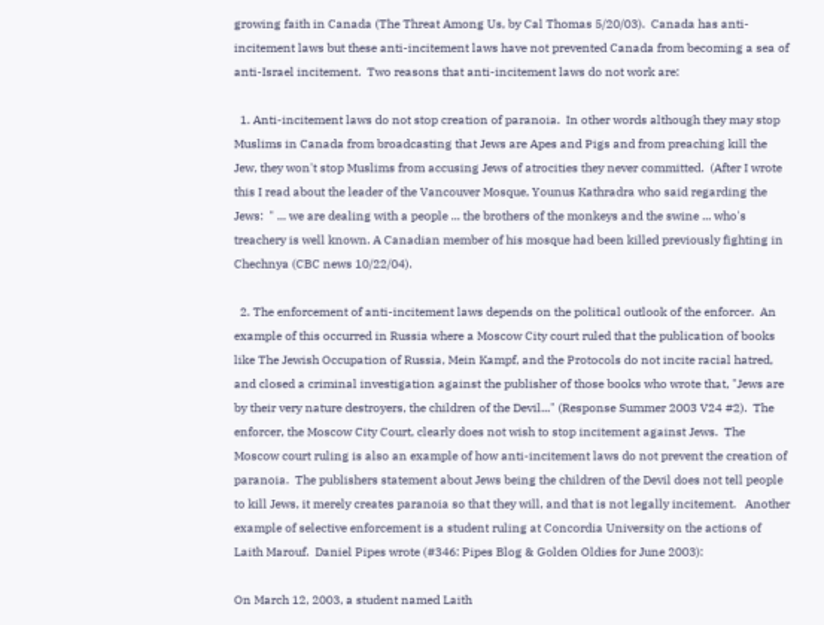growing faith in Canada (The Threat Among Us, by Cal Thomas 5/20/03).  Canada has anti-incitement laws but these anti-incitement laws have not prevented Canada from becoming a sea of anti-Israel incitement.  Two reasons that anti-incitement laws do not work are:

  1. Anti-incitement laws do not stop creation of paranoia.  In other words although they may stop Muslims in Canada from broadcasting that Jews are Apes and Pigs and from preaching kill the Jew, they won't stop Muslims from accusing Jews of atrocities they never committed.  (After I wrote this I read about the leader of the Vancouver Mosque, Younus Kathradra who said regarding the Jews:  " ... we are dealing with a people ... the brothers of the monkeys and the swine ... who's treachery is well known. A Canadian member of his mosque had been killed previously fighting in Chechnya (CBC news 10/22/04).

  2. The enforcement of anti-incitement laws depends on the political outlook of the enforcer.  An example of this occurred in Russia where a Moscow City court ruled that the publication of books like The Jewish Occupation of Russia, Mein Kampf, and the Protocols do not incite racial hatred, and closed a criminal investigation against the publisher of those books who wrote that, "Jews are by their very nature destroyers, the children of the Devil..." (Response Summer 2003 V24 #2).  The enforcer, the Moscow City Court, clearly does not wish to stop incitement against Jews.  The Moscow court ruling is also an example of how anti-incitement laws do not prevent the creation of paranoia.  The publishers statement about Jews being the children of the Devil does not tell people to kill Jews, it merely creates paranoia so that they will, and that is not legally incitement.   Another example of selective enforcement is a student ruling at Concordia University on the actions of Laith Marouf.  Daniel Pipes wrote (#346: Pipes Blog & Golden Oldies for June 2003):

On March 12, 2003, a student named Laith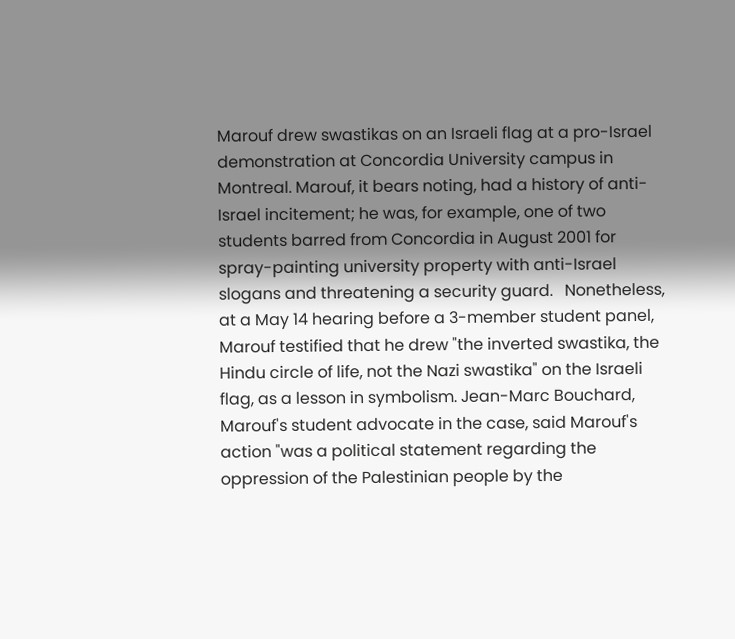Marouf drew swastikas on an Israeli flag at a pro-Israel demonstration at Concordia University campus in Montreal. Marouf, it bears noting, had a history of anti-Israel incitement; he was, for example, one of two students barred from Concordia in August 2001 for spray-painting university property with anti-Israel slogans and threatening a security guard.   Nonetheless, at a May 14 hearing before a 3-member student panel, Marouf testified that he drew "the inverted swastika, the Hindu circle of life, not the Nazi swastika" on the Israeli flag, as a lesson in symbolism. Jean-Marc Bouchard, Marouf's student advocate in the case, said Marouf's action "was a political statement regarding the oppression of the Palestinian people by the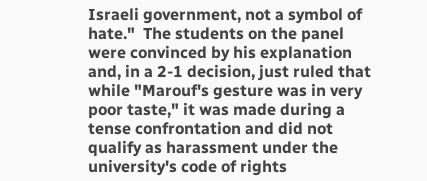Israeli government, not a symbol of hate."  The students on the panel were convinced by his explanation and, in a 2-1 decision, just ruled that while "Marouf's gesture was in very poor taste," it was made during a tense confrontation and did not qualify as harassment under the university's code of rights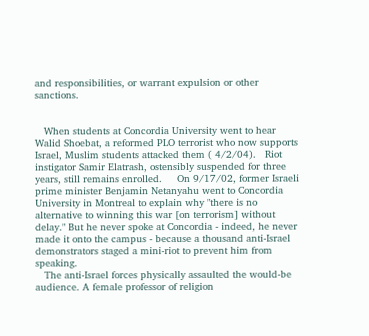and responsibilities, or warrant expulsion or other sanctions.


   When students at Concordia University went to hear Walid Shoebat, a reformed PLO terrorist who now supports Israel, Muslim students attacked them ( 4/2/04).   Riot instigator Samir Elatrash, ostensibly suspended for three years, still remains enrolled.     On 9/17/02, former Israeli prime minister Benjamin Netanyahu went to Concordia University in Montreal to explain why "there is no alternative to winning this war [on terrorism] without delay." But he never spoke at Concordia - indeed, he never made it onto the campus - because a thousand anti-Israel demonstrators staged a mini-riot to prevent him from speaking.
   The anti-Israel forces physically assaulted the would-be audience. A female professor of religion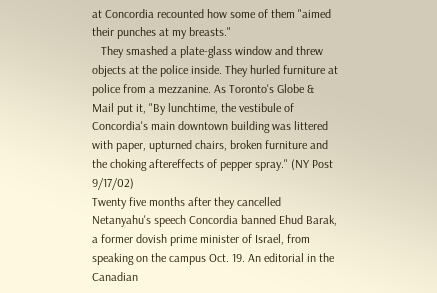at Concordia recounted how some of them "aimed their punches at my breasts."
   They smashed a plate-glass window and threw objects at the police inside. They hurled furniture at police from a mezzanine. As Toronto's Globe & Mail put it, "By lunchtime, the vestibule of Concordia's main downtown building was littered with paper, upturned chairs, broken furniture and the choking aftereffects of pepper spray." (NY Post 9/17/02)
Twenty five months after they cancelled Netanyahu's speech Concordia banned Ehud Barak, a former dovish prime minister of Israel, from speaking on the campus Oct. 19. An editorial in the Canadian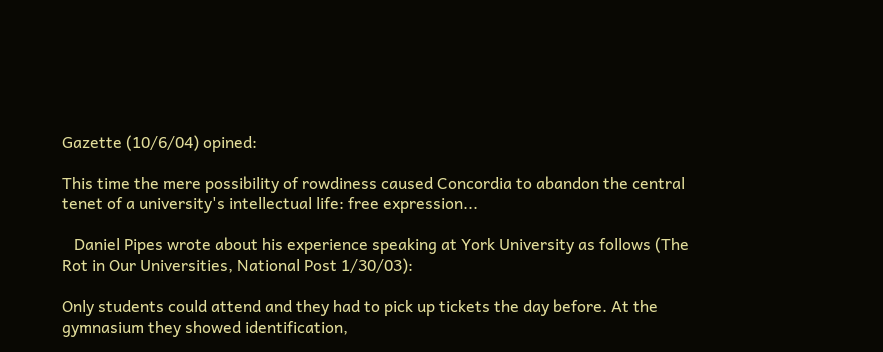Gazette (10/6/04) opined:

This time the mere possibility of rowdiness caused Concordia to abandon the central tenet of a university's intellectual life: free expression...

   Daniel Pipes wrote about his experience speaking at York University as follows (The Rot in Our Universities, National Post 1/30/03):

Only students could attend and they had to pick up tickets the day before. At the gymnasium they showed identification,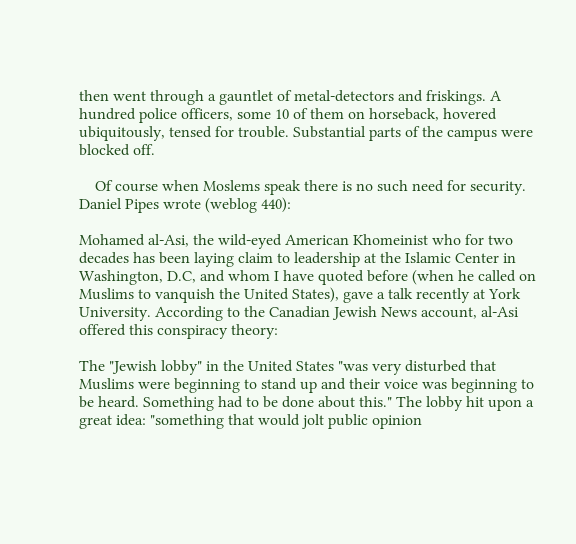then went through a gauntlet of metal-detectors and friskings. A hundred police officers, some 10 of them on horseback, hovered ubiquitously, tensed for trouble. Substantial parts of the campus were blocked off.

    Of course when Moslems speak there is no such need for security.  Daniel Pipes wrote (weblog 440):

Mohamed al-Asi, the wild-eyed American Khomeinist who for two decades has been laying claim to leadership at the Islamic Center in Washington, D.C, and whom I have quoted before (when he called on Muslims to vanquish the United States), gave a talk recently at York University. According to the Canadian Jewish News account, al-Asi offered this conspiracy theory:

The "Jewish lobby" in the United States "was very disturbed that Muslims were beginning to stand up and their voice was beginning to be heard. Something had to be done about this." The lobby hit upon a great idea: "something that would jolt public opinion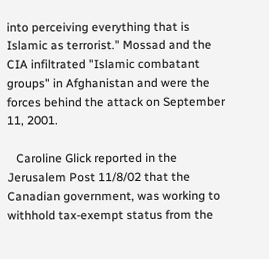into perceiving everything that is Islamic as terrorist." Mossad and the CIA infiltrated "Islamic combatant groups" in Afghanistan and were the forces behind the attack on September 11, 2001.

   Caroline Glick reported in the Jerusalem Post 11/8/02 that the Canadian government, was working to withhold tax-exempt status from the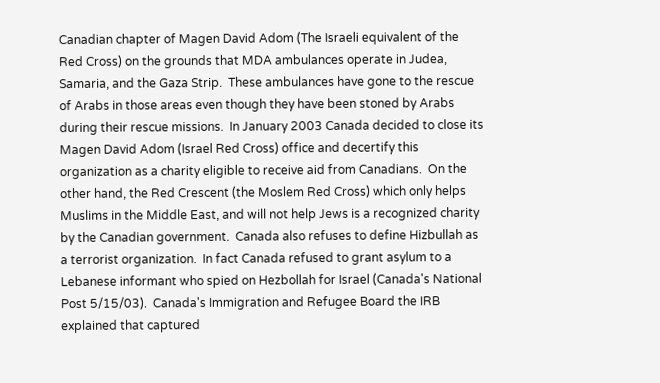Canadian chapter of Magen David Adom (The Israeli equivalent of the Red Cross) on the grounds that MDA ambulances operate in Judea, Samaria, and the Gaza Strip.  These ambulances have gone to the rescue of Arabs in those areas even though they have been stoned by Arabs during their rescue missions.  In January 2003 Canada decided to close its Magen David Adom (Israel Red Cross) office and decertify this organization as a charity eligible to receive aid from Canadians.  On the other hand, the Red Crescent (the Moslem Red Cross) which only helps Muslims in the Middle East, and will not help Jews is a recognized charity by the Canadian government.  Canada also refuses to define Hizbullah as a terrorist organization.  In fact Canada refused to grant asylum to a Lebanese informant who spied on Hezbollah for Israel (Canada's National Post 5/15/03).  Canada's Immigration and Refugee Board the IRB explained that captured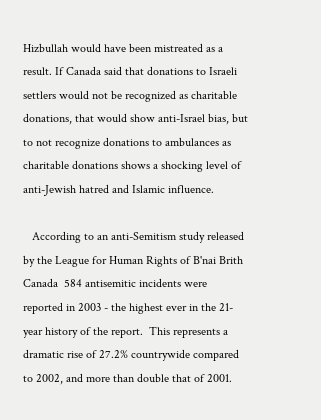Hizbullah would have been mistreated as a result. If Canada said that donations to Israeli settlers would not be recognized as charitable donations, that would show anti-Israel bias, but to not recognize donations to ambulances as charitable donations shows a shocking level of anti-Jewish hatred and Islamic influence.

   According to an anti-Semitism study released by the League for Human Rights of B'nai Brith Canada  584 antisemitic incidents were reported in 2003 - the highest ever in the 21-year history of the report.  This represents a dramatic rise of 27.2% countrywide compared to 2002, and more than double that of 2001.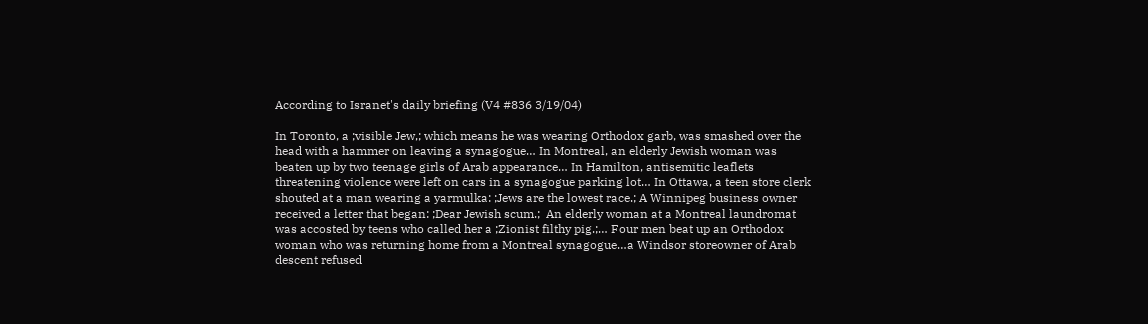According to Isranet's daily briefing (V4 #836 3/19/04)

In Toronto, a ;visible Jew,; which means he was wearing Orthodox garb, was smashed over the head with a hammer on leaving a synagogue… In Montreal, an elderly Jewish woman was beaten up by two teenage girls of Arab appearance… In Hamilton, antisemitic leaflets threatening violence were left on cars in a synagogue parking lot… In Ottawa, a teen store clerk shouted at a man wearing a yarmulka: ;Jews are the lowest race.; A Winnipeg business owner received a letter that began: ;Dear Jewish scum.;  An elderly woman at a Montreal laundromat was accosted by teens who called her a ;Zionist filthy pig.;… Four men beat up an Orthodox woman who was returning home from a Montreal synagogue…a Windsor storeowner of Arab descent refused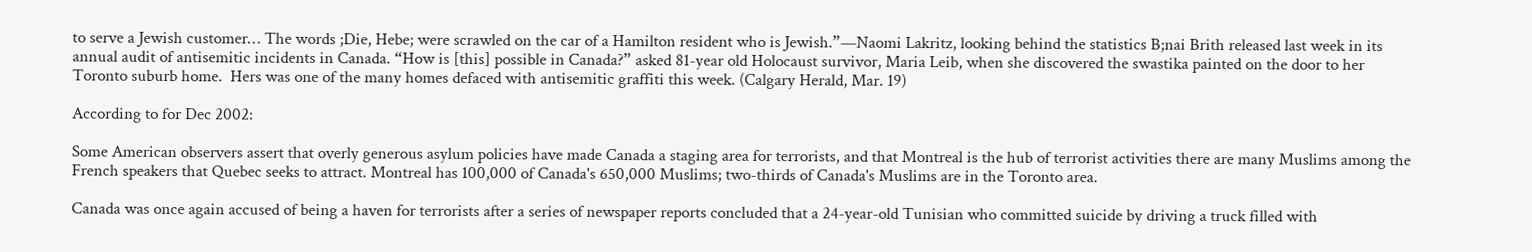to serve a Jewish customer… The words ;Die, Hebe; were scrawled on the car of a Hamilton resident who is Jewish.”—Naomi Lakritz, looking behind the statistics B;nai Brith released last week in its annual audit of antisemitic incidents in Canada. “How is [this] possible in Canada?” asked 81-year old Holocaust survivor, Maria Leib, when she discovered the swastika painted on the door to her Toronto suburb home.  Hers was one of the many homes defaced with antisemitic graffiti this week. (Calgary Herald, Mar. 19)

According to for Dec 2002:

Some American observers assert that overly generous asylum policies have made Canada a staging area for terrorists, and that Montreal is the hub of terrorist activities there are many Muslims among the French speakers that Quebec seeks to attract. Montreal has 100,000 of Canada's 650,000 Muslims; two-thirds of Canada's Muslims are in the Toronto area.

Canada was once again accused of being a haven for terrorists after a series of newspaper reports concluded that a 24-year-old Tunisian who committed suicide by driving a truck filled with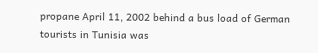propane April 11, 2002 behind a bus load of German tourists in Tunisia was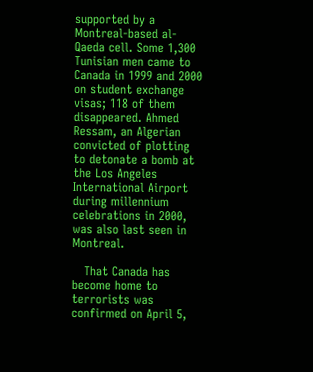supported by a Montreal-based al-Qaeda cell. Some 1,300 Tunisian men came to Canada in 1999 and 2000 on student exchange visas; 118 of them disappeared. Ahmed Ressam, an Algerian convicted of plotting to detonate a bomb at the Los Angeles International Airport during millennium celebrations in 2000, was also last seen in Montreal.

   That Canada has become home to terrorists was confirmed on April 5,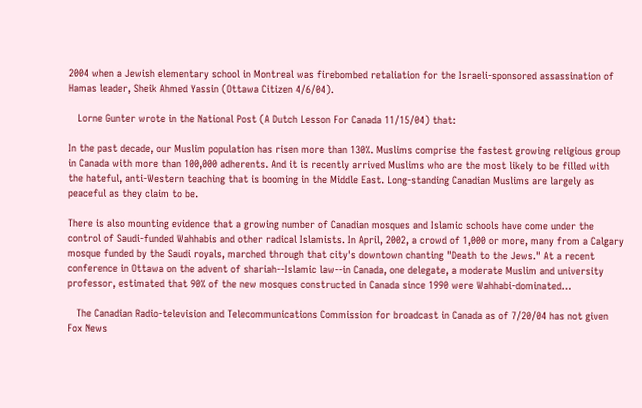2004 when a Jewish elementary school in Montreal was firebombed retaliation for the Israeli-sponsored assassination of Hamas leader, Sheik Ahmed Yassin (Ottawa Citizen 4/6/04).

   Lorne Gunter wrote in the National Post (A Dutch Lesson For Canada 11/15/04) that:

In the past decade, our Muslim population has risen more than 130%. Muslims comprise the fastest growing religious group in Canada with more than 100,000 adherents. And it is recently arrived Muslims who are the most likely to be filled with the hateful, anti-Western teaching that is booming in the Middle East. Long-standing Canadian Muslims are largely as peaceful as they claim to be.

There is also mounting evidence that a growing number of Canadian mosques and Islamic schools have come under the control of Saudi-funded Wahhabis and other radical Islamists. In April, 2002, a crowd of 1,000 or more, many from a Calgary mosque funded by the Saudi royals, marched through that city's downtown chanting "Death to the Jews." At a recent conference in Ottawa on the advent of shariah--Islamic law--in Canada, one delegate, a moderate Muslim and university professor, estimated that 90% of the new mosques constructed in Canada since 1990 were Wahhabi-dominated…

   The Canadian Radio-television and Telecommunications Commission for broadcast in Canada as of 7/20/04 has not given Fox News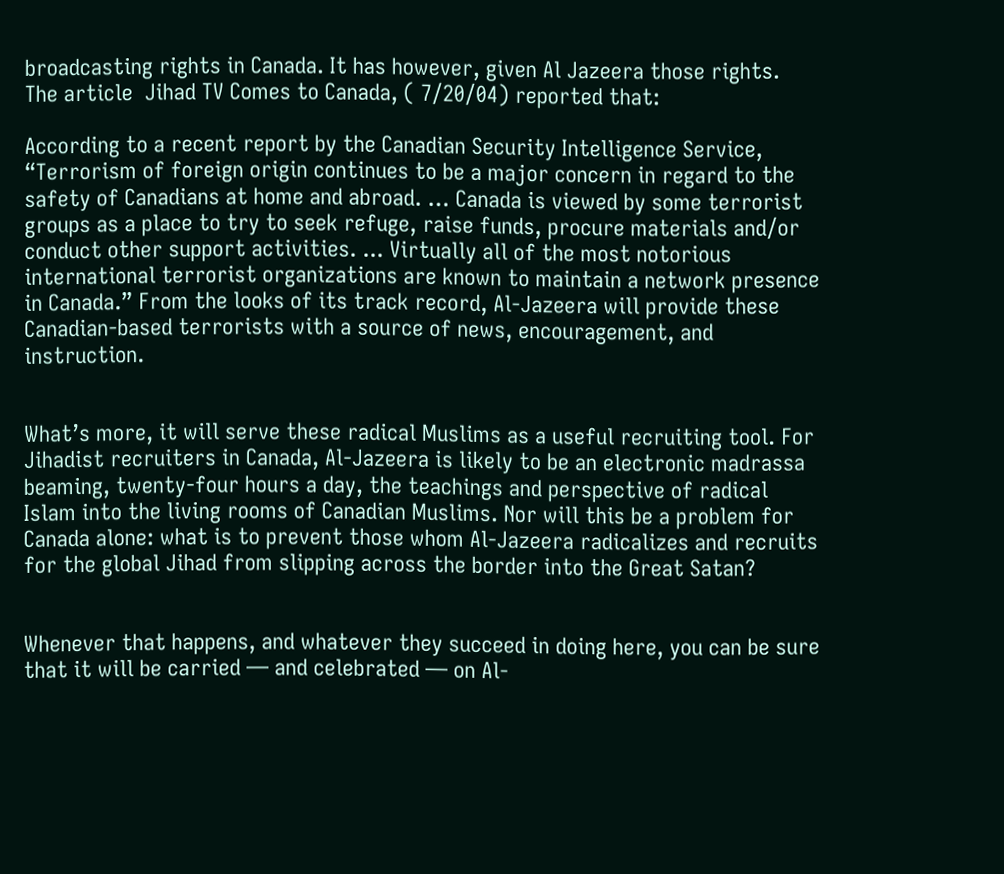broadcasting rights in Canada. It has however, given Al Jazeera those rights.  The article  Jihad TV Comes to Canada, ( 7/20/04) reported that:

According to a recent report by the Canadian Security Intelligence Service, “Terrorism of foreign origin continues to be a major concern in regard to the safety of Canadians at home and abroad. … Canada is viewed by some terrorist groups as a place to try to seek refuge, raise funds, procure materials and/or conduct other support activities. ... Virtually all of the most notorious international terrorist organizations are known to maintain a network presence in Canada.” From the looks of its track record, Al-Jazeera will provide these Canadian-based terrorists with a source of news, encouragement, and instruction.


What’s more, it will serve these radical Muslims as a useful recruiting tool. For Jihadist recruiters in Canada, Al-Jazeera is likely to be an electronic madrassa beaming, twenty-four hours a day, the teachings and perspective of radical Islam into the living rooms of Canadian Muslims. Nor will this be a problem for Canada alone: what is to prevent those whom Al-Jazeera radicalizes and recruits for the global Jihad from slipping across the border into the Great Satan?


Whenever that happens, and whatever they succeed in doing here, you can be sure that it will be carried — and celebrated — on Al-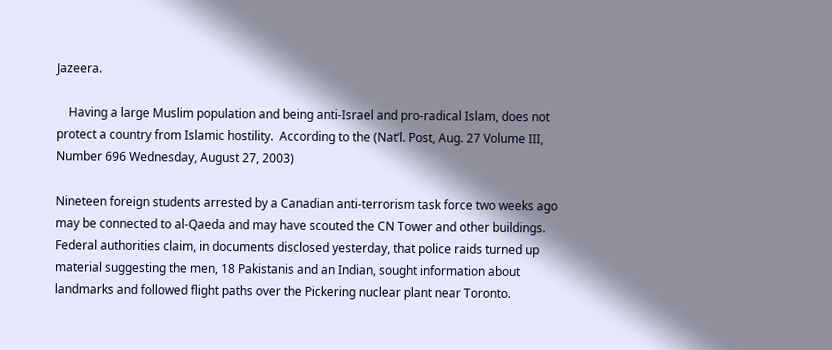Jazeera.

    Having a large Muslim population and being anti-Israel and pro-radical Islam, does not protect a country from Islamic hostility.  According to the (Nat’l. Post, Aug. 27 Volume III, Number 696 Wednesday, August 27, 2003)

Nineteen foreign students arrested by a Canadian anti-terrorism task force two weeks ago may be connected to al-Qaeda and may have scouted the CN Tower and other buildings. Federal authorities claim, in documents disclosed yesterday, that police raids turned up material suggesting the men, 18 Pakistanis and an Indian, sought information about landmarks and followed flight paths over the Pickering nuclear plant near Toronto.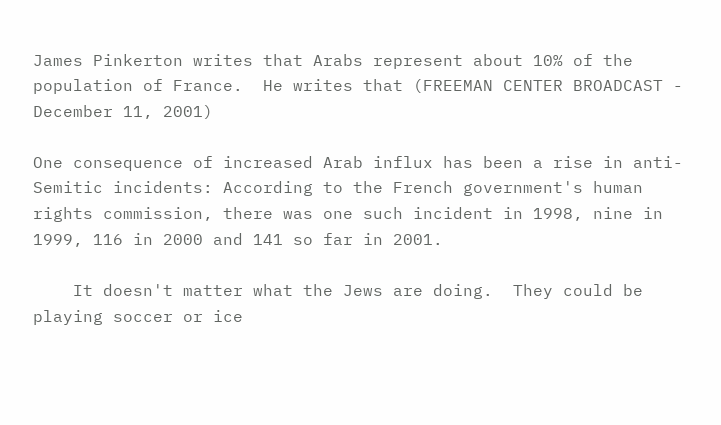James Pinkerton writes that Arabs represent about 10% of the population of France.  He writes that (FREEMAN CENTER BROADCAST - December 11, 2001)

One consequence of increased Arab influx has been a rise in anti-Semitic incidents: According to the French government's human rights commission, there was one such incident in 1998, nine in 1999, 116 in 2000 and 141 so far in 2001.

    It doesn't matter what the Jews are doing.  They could be playing soccer or ice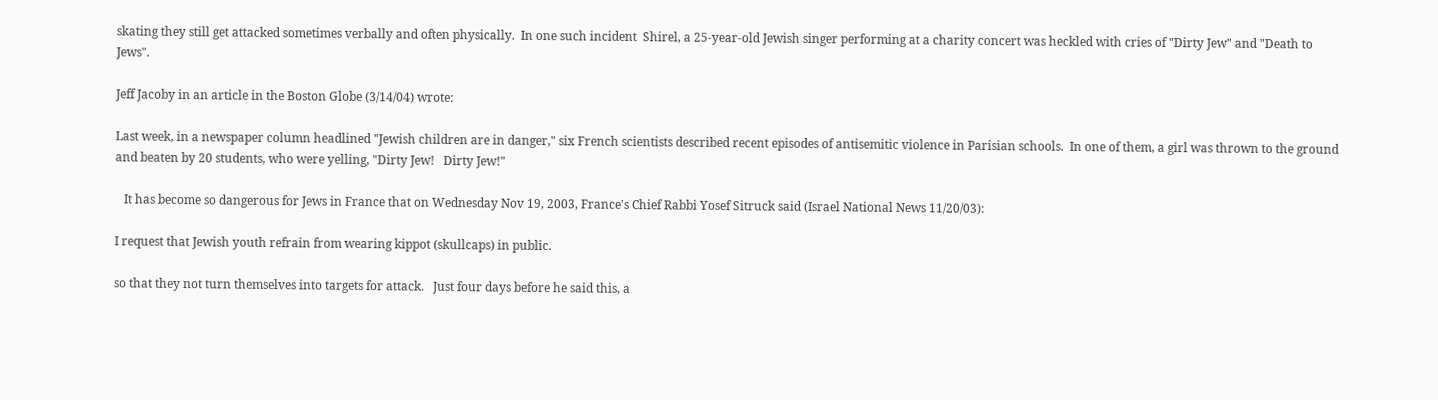skating they still get attacked sometimes verbally and often physically.  In one such incident  Shirel, a 25-year-old Jewish singer performing at a charity concert was heckled with cries of "Dirty Jew" and "Death to Jews".

Jeff Jacoby in an article in the Boston Globe (3/14/04) wrote:

Last week, in a newspaper column headlined "Jewish children are in danger," six French scientists described recent episodes of antisemitic violence in Parisian schools.  In one of them, a girl was thrown to the ground and beaten by 20 students, who were yelling, "Dirty Jew!   Dirty Jew!"

   It has become so dangerous for Jews in France that on Wednesday Nov 19, 2003, France's Chief Rabbi Yosef Sitruck said (Israel National News 11/20/03):

I request that Jewish youth refrain from wearing kippot (skullcaps) in public.

so that they not turn themselves into targets for attack.   Just four days before he said this, a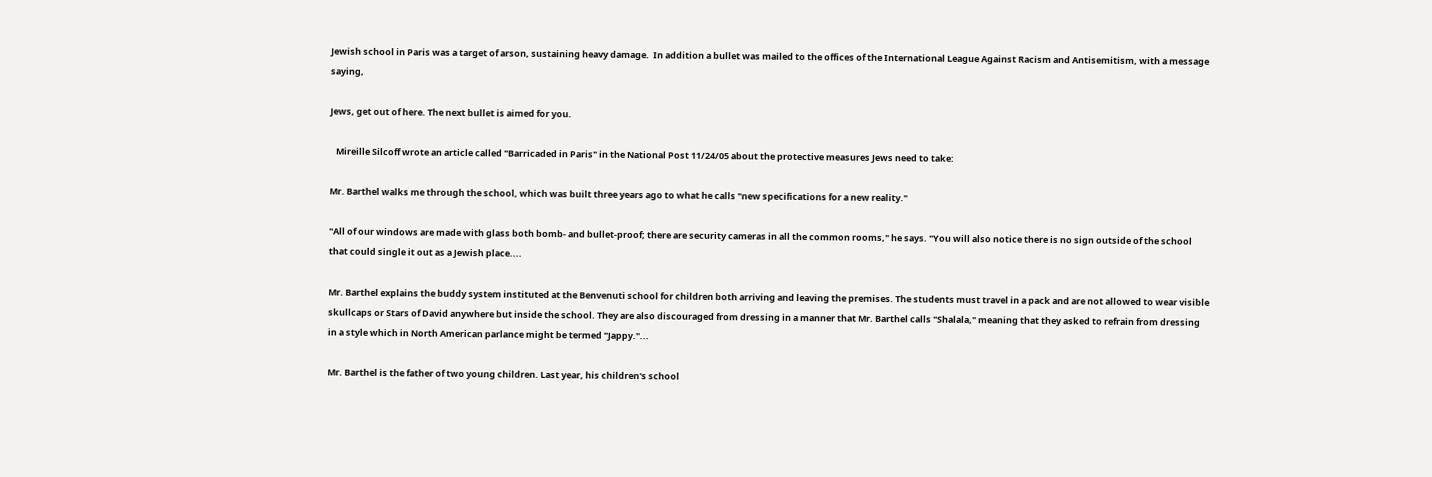Jewish school in Paris was a target of arson, sustaining heavy damage.  In addition a bullet was mailed to the offices of the International League Against Racism and Antisemitism, with a message saying,

Jews, get out of here. The next bullet is aimed for you.

   Mireille Silcoff wrote an article called "Barricaded in Paris" in the National Post 11/24/05 about the protective measures Jews need to take:

Mr. Barthel walks me through the school, which was built three years ago to what he calls "new specifications for a new reality."

"All of our windows are made with glass both bomb- and bullet-proof; there are security cameras in all the common rooms," he says. "You will also notice there is no sign outside of the school that could single it out as a Jewish place....

Mr. Barthel explains the buddy system instituted at the Benvenuti school for children both arriving and leaving the premises. The students must travel in a pack and are not allowed to wear visible skullcaps or Stars of David anywhere but inside the school. They are also discouraged from dressing in a manner that Mr. Barthel calls "Shalala," meaning that they asked to refrain from dressing in a style which in North American parlance might be termed "Jappy."...

Mr. Barthel is the father of two young children. Last year, his children's school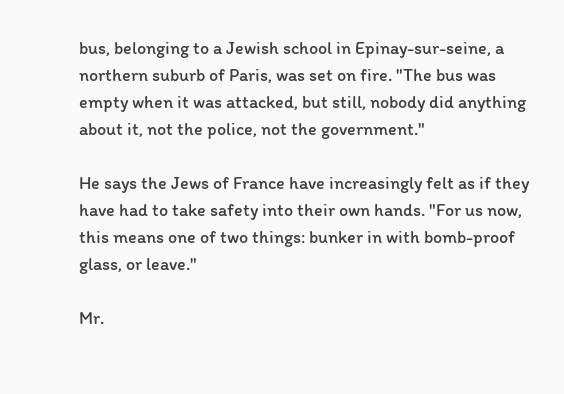bus, belonging to a Jewish school in Epinay-sur-seine, a northern suburb of Paris, was set on fire. "The bus was empty when it was attacked, but still, nobody did anything about it, not the police, not the government."

He says the Jews of France have increasingly felt as if they have had to take safety into their own hands. "For us now, this means one of two things: bunker in with bomb-proof glass, or leave."

Mr.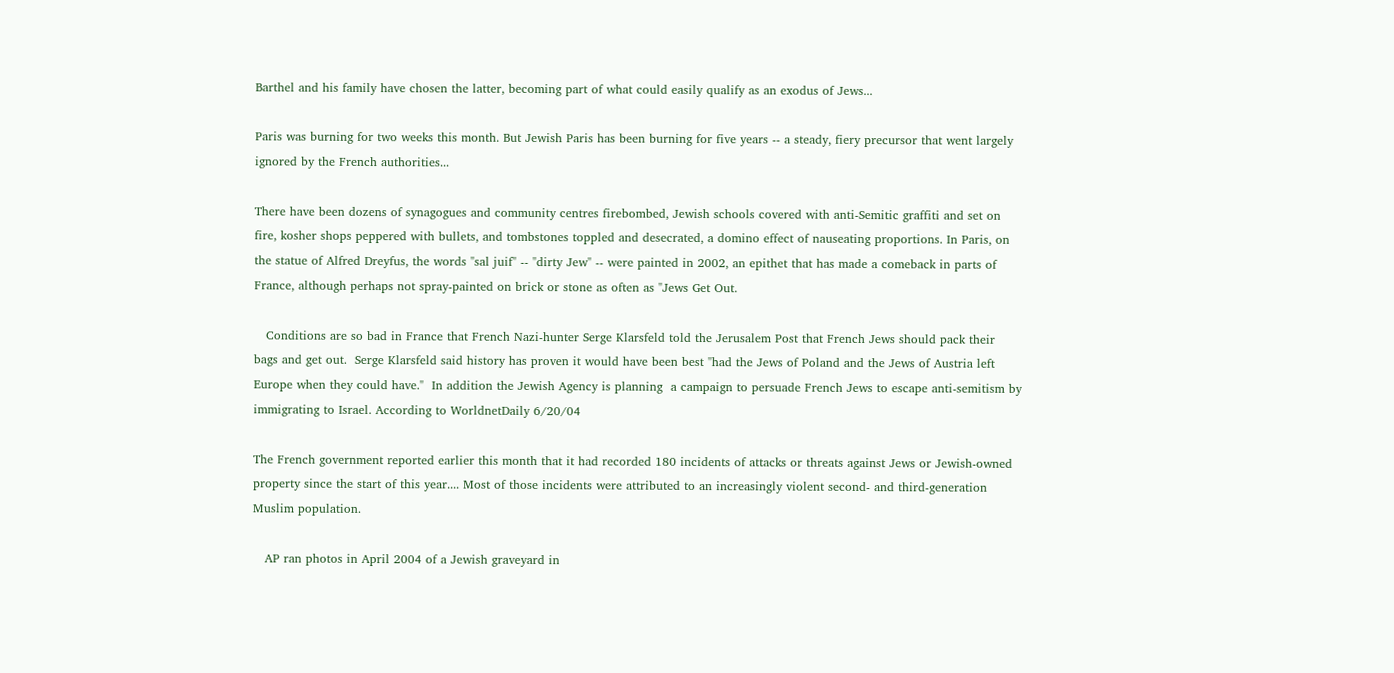Barthel and his family have chosen the latter, becoming part of what could easily qualify as an exodus of Jews...

Paris was burning for two weeks this month. But Jewish Paris has been burning for five years -- a steady, fiery precursor that went largely ignored by the French authorities...

There have been dozens of synagogues and community centres firebombed, Jewish schools covered with anti-Semitic graffiti and set on fire, kosher shops peppered with bullets, and tombstones toppled and desecrated, a domino effect of nauseating proportions. In Paris, on the statue of Alfred Dreyfus, the words "sal juif" -- "dirty Jew" -- were painted in 2002, an epithet that has made a comeback in parts of France, although perhaps not spray-painted on brick or stone as often as "Jews Get Out.

   Conditions are so bad in France that French Nazi-hunter Serge Klarsfeld told the Jerusalem Post that French Jews should pack their bags and get out.  Serge Klarsfeld said history has proven it would have been best "had the Jews of Poland and the Jews of Austria left Europe when they could have."  In addition the Jewish Agency is planning  a campaign to persuade French Jews to escape anti-semitism by immigrating to Israel. According to WorldnetDaily 6/20/04

The French government reported earlier this month that it had recorded 180 incidents of attacks or threats against Jews or Jewish-owned property since the start of this year.... Most of those incidents were attributed to an increasingly violent second- and third-generation Muslim population.

   AP ran photos in April 2004 of a Jewish graveyard in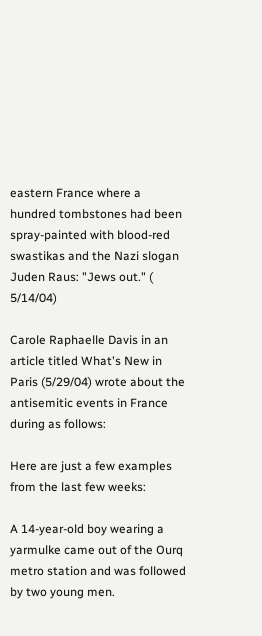eastern France where a hundred tombstones had been spray-painted with blood-red swastikas and the Nazi slogan Juden Raus: "Jews out." ( 5/14/04)

Carole Raphaelle Davis in an article titled What's New in Paris (5/29/04) wrote about the antisemitic events in France during as follows:

Here are just a few examples from the last few weeks:

A 14-year-old boy wearing a yarmulke came out of the Ourq metro station and was followed by two young men.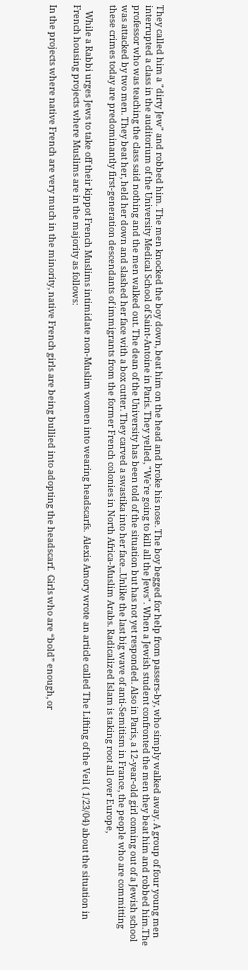They called him a "dirty Jew" and robbed him. The men knocked the boy down, beat him on the head and broke his nose. The boy begged for help from passers-by, who simply walked away. A group of four young men interrupted a class in the auditorium of the University Medical School of Saint-Antoine in Paris. They yelled, "We're going to kill all the Jews". When a Jewish student confronted the men they beat him and robbed him.The professor who was teaching the class said nothing and the men walked out. The dean of the University has been told of the situation but has not yet responded. Also in Paris, a 12-year-old girl coming out of a Jewish school was attacked by two men. They beat her, held her down and slashed her face with a box cutter. They carved a swastika into her face...Unlike the last big wave of anti-Semitism in France, the people who are committing these crimes today are predominantly first-generation descendants of immigrants from the former French colonies in North Africa-Muslim Arabs. Radicalized Islam is taking root all over Europe,

   While a Rabbi urges Jews to take off their kippot French Muslims intimidate non-Muslim women into wearing headscarfs.  Alexis Amory wrote an article called The Lifting of the Veil ( 1/23/04) about the situation in French housing projects where Muslims are in the majority as follows:

In the projects where native French are very much in the minority, native French girls are being bullied into adopting the headscarf.  Girls who are “bold” enough, or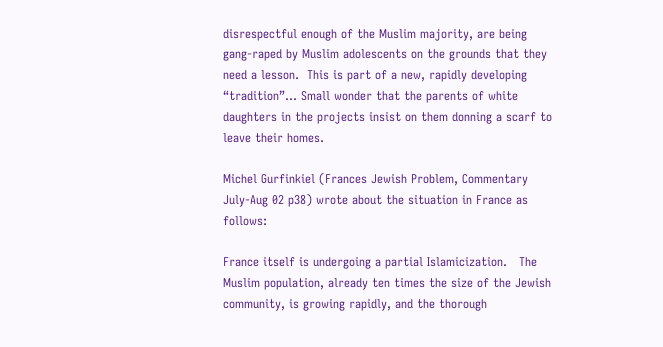disrespectful enough of the Muslim majority, are being gang-raped by Muslim adolescents on the grounds that they need a lesson.  This is part of a new, rapidly developing “tradition”... Small wonder that the parents of white daughters in the projects insist on them donning a scarf to leave their homes.

Michel Gurfinkiel (Frances Jewish Problem, Commentary July-Aug 02 p38) wrote about the situation in France as follows:

France itself is undergoing a partial Islamicization.   The Muslim population, already ten times the size of the Jewish community, is growing rapidly, and the thorough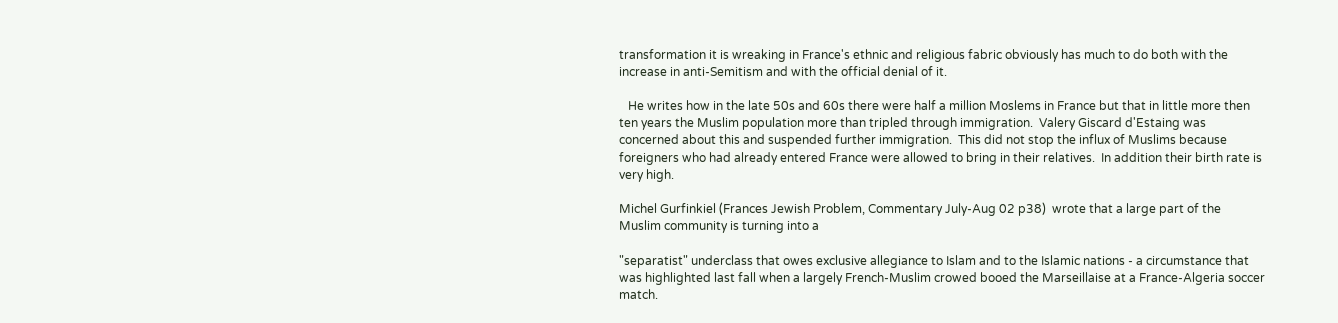transformation it is wreaking in France's ethnic and religious fabric obviously has much to do both with the increase in anti-Semitism and with the official denial of it.

   He writes how in the late 50s and 60s there were half a million Moslems in France but that in little more then ten years the Muslim population more than tripled through immigration.  Valery Giscard d'Estaing was concerned about this and suspended further immigration.  This did not stop the influx of Muslims because foreigners who had already entered France were allowed to bring in their relatives.  In addition their birth rate is very high.

Michel Gurfinkiel (Frances Jewish Problem, Commentary July-Aug 02 p38)  wrote that a large part of the Muslim community is turning into a

"separatist" underclass that owes exclusive allegiance to Islam and to the Islamic nations - a circumstance that was highlighted last fall when a largely French-Muslim crowed booed the Marseillaise at a France-Algeria soccer match.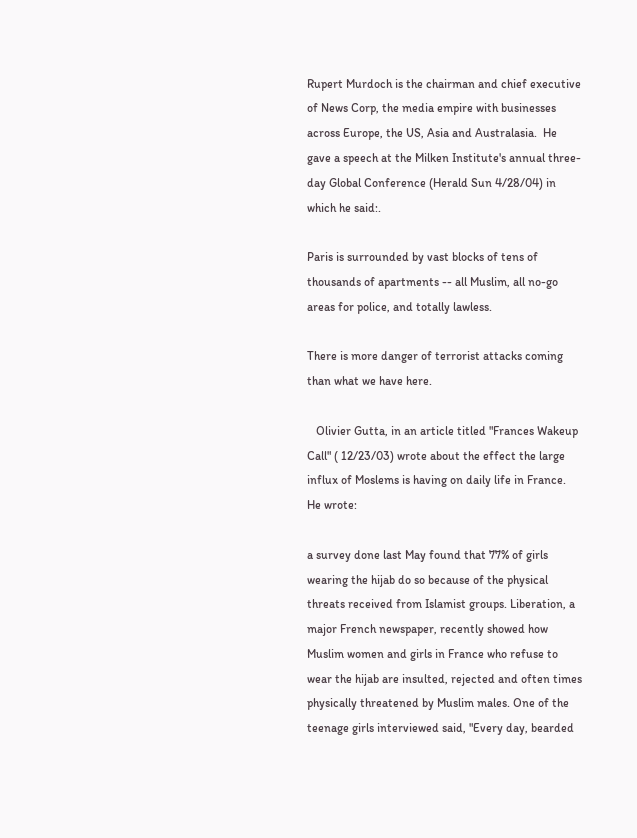Rupert Murdoch is the chairman and chief executive of News Corp, the media empire with businesses across Europe, the US, Asia and Australasia.  He gave a speech at the Milken Institute's annual three-day Global Conference (Herald Sun 4/28/04) in which he said:.

Paris is surrounded by vast blocks of tens of thousands of apartments -- all Muslim, all no-go areas for police, and totally lawless.

There is more danger of terrorist attacks coming than what we have here.

   Olivier Gutta, in an article titled "Frances Wakeup Call" ( 12/23/03) wrote about the effect the large influx of Moslems is having on daily life in France.  He wrote:

a survey done last May found that 77% of girls wearing the hijab do so because of the physical threats received from Islamist groups. Liberation, a major French newspaper, recently showed how Muslim women and girls in France who refuse to wear the hijab are insulted, rejected and often times physically threatened by Muslim males. One of the teenage girls interviewed said, "Every day, bearded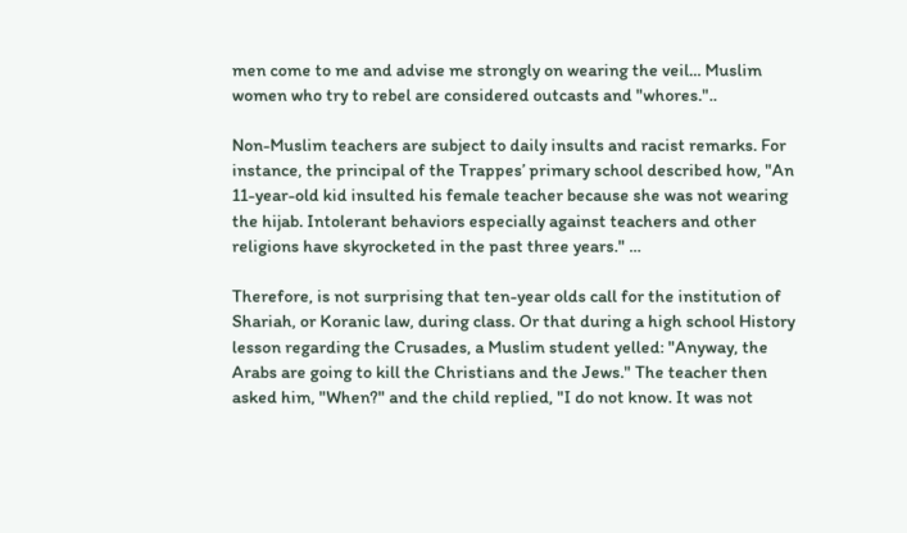men come to me and advise me strongly on wearing the veil... Muslim women who try to rebel are considered outcasts and "whores."..

Non-Muslim teachers are subject to daily insults and racist remarks. For instance, the principal of the Trappes’ primary school described how, "An 11-year-old kid insulted his female teacher because she was not wearing the hijab. Intolerant behaviors especially against teachers and other religions have skyrocketed in the past three years." ...

Therefore, is not surprising that ten-year olds call for the institution of Shariah, or Koranic law, during class. Or that during a high school History lesson regarding the Crusades, a Muslim student yelled: "Anyway, the Arabs are going to kill the Christians and the Jews." The teacher then asked him, "When?" and the child replied, "I do not know. It was not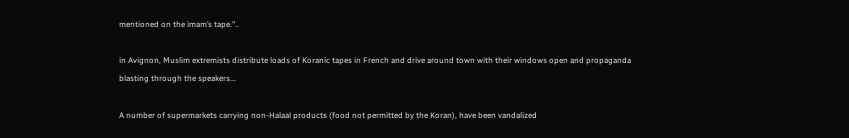mentioned on the imam’s tape."..

in Avignon, Muslim extremists distribute loads of Koranic tapes in French and drive around town with their windows open and propaganda blasting through the speakers...

A number of supermarkets carrying non-Halaal products (food not permitted by the Koran), have been vandalized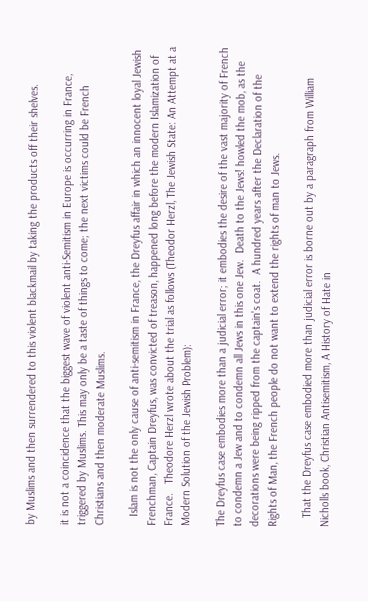by Muslims and then surrendered to this violent blackmail by taking the products off their shelves.

it is not a coincidence that the biggest wave of violent anti-Semitism in Europe is occurring in France, triggered by Muslims. This may only be a taste of things to come; the next victims could be French Christians and then moderate Muslims.

   Islam is not the only cause of anti-semitism in France, the Dreyfus affair in which an innocent loyal Jewish Frenchman, Captain Dreyfus, was convicted of treason, happened long before the modern Islamization of France.   Theodore Herzl wrote about the trial as follows (Theodor Herzl, The Jewish State: An Attempt at a Modern Solution of the Jewish Problem):

The Dreyfus case embodies more than a judicial error; it embodies the desire of the vast majority of French to condemn a Jew and to condemn all Jews in this one Jew.  Death to the Jews! howled the mob, as the decorations were being ripped from the captain's coat.  A hundred years after the Declaration of the Rights of Man, the French people do not want to extend the rights of man to Jews.

   That the Dreyfus case embodied more than judicial error is borne out by a paragraph from William Nicholls book, Christian Antisemitism, A History of Hate in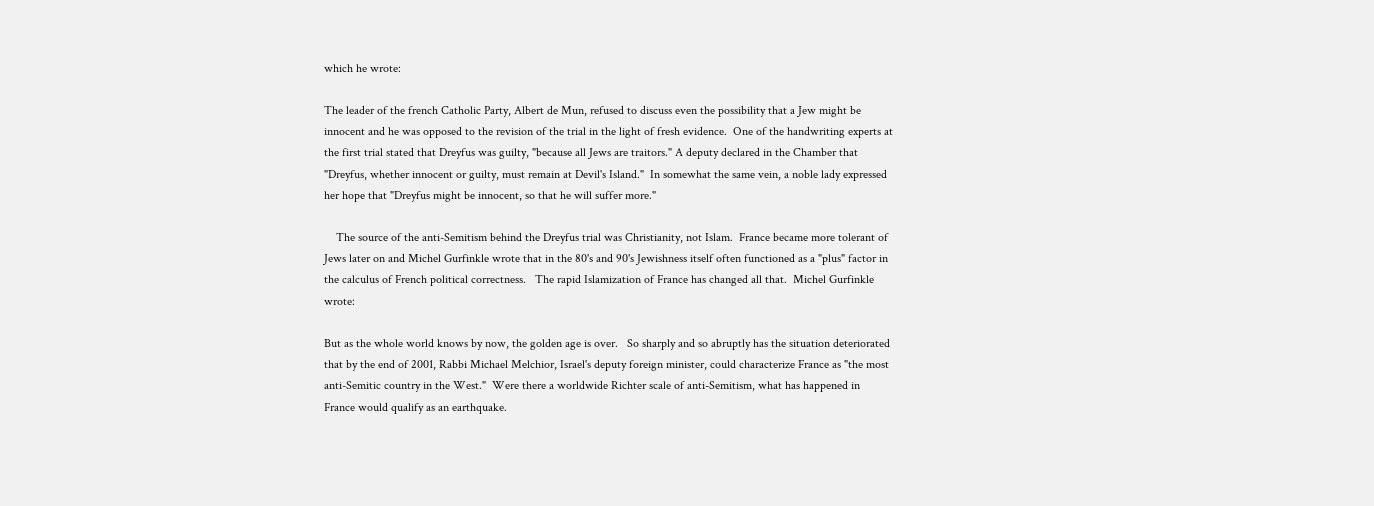which he wrote:

The leader of the french Catholic Party, Albert de Mun, refused to discuss even the possibility that a Jew might be innocent and he was opposed to the revision of the trial in the light of fresh evidence.  One of the handwriting experts at the first trial stated that Dreyfus was guilty, "because all Jews are traitors." A deputy declared in the Chamber that "Dreyfus, whether innocent or guilty, must remain at Devil's Island."  In somewhat the same vein, a noble lady expressed her hope that "Dreyfus might be innocent, so that he will suffer more."

    The source of the anti-Semitism behind the Dreyfus trial was Christianity, not Islam.  France became more tolerant of Jews later on and Michel Gurfinkle wrote that in the 80's and 90's Jewishness itself often functioned as a "plus" factor in the calculus of French political correctness.   The rapid Islamization of France has changed all that.  Michel Gurfinkle wrote:

But as the whole world knows by now, the golden age is over.   So sharply and so abruptly has the situation deteriorated that by the end of 2001, Rabbi Michael Melchior, Israel's deputy foreign minister, could characterize France as "the most anti-Semitic country in the West."  Were there a worldwide Richter scale of anti-Semitism, what has happened in France would qualify as an earthquake.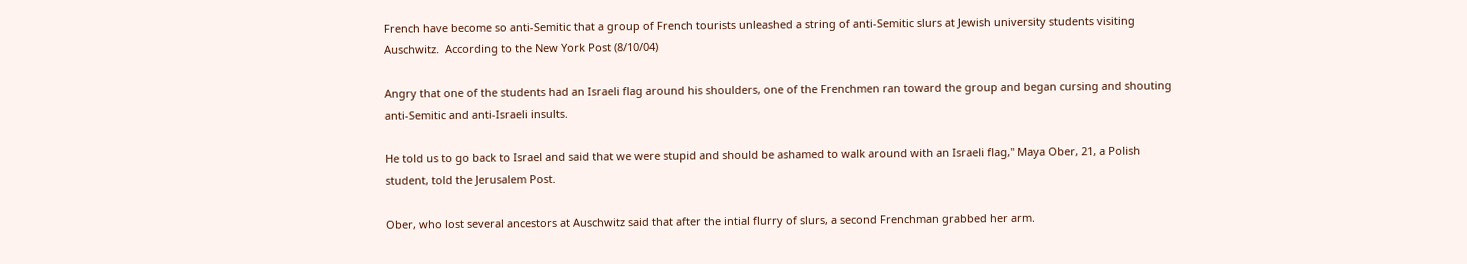French have become so anti-Semitic that a group of French tourists unleashed a string of anti-Semitic slurs at Jewish university students visiting Auschwitz.  According to the New York Post (8/10/04)

Angry that one of the students had an Israeli flag around his shoulders, one of the Frenchmen ran toward the group and began cursing and shouting anti-Semitic and anti-Israeli insults.

He told us to go back to Israel and said that we were stupid and should be ashamed to walk around with an Israeli flag," Maya Ober, 21, a Polish student, told the Jerusalem Post.

Ober, who lost several ancestors at Auschwitz said that after the intial flurry of slurs, a second Frenchman grabbed her arm.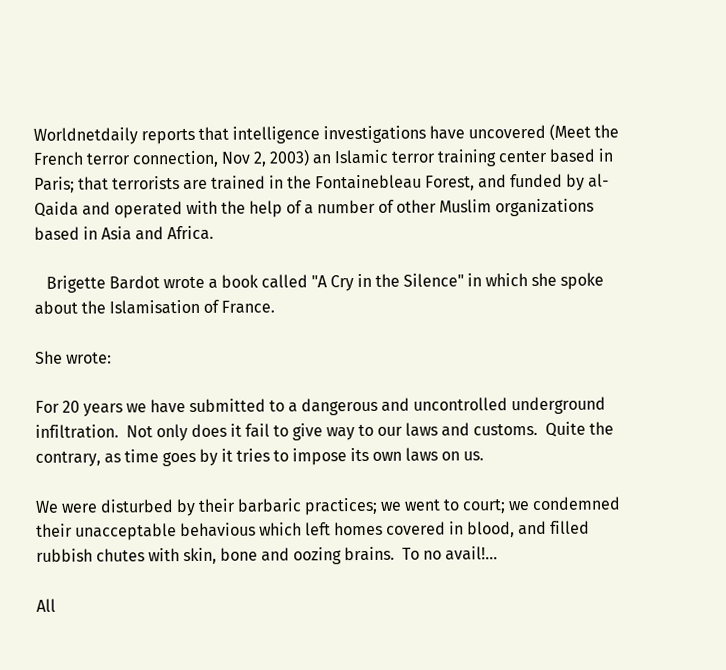Worldnetdaily reports that intelligence investigations have uncovered (Meet the French terror connection, Nov 2, 2003) an Islamic terror training center based in Paris; that terrorists are trained in the Fontainebleau Forest, and funded by al-Qaida and operated with the help of a number of other Muslim organizations based in Asia and Africa.

   Brigette Bardot wrote a book called "A Cry in the Silence" in which she spoke about the Islamisation of France.

She wrote:

For 20 years we have submitted to a dangerous and uncontrolled underground infiltration.  Not only does it fail to give way to our laws and customs.  Quite the contrary, as time goes by it tries to impose its own laws on us.

We were disturbed by their barbaric practices; we went to court; we condemned their unacceptable behavious which left homes covered in blood, and filled rubbish chutes with skin, bone and oozing brains.  To no avail!...

All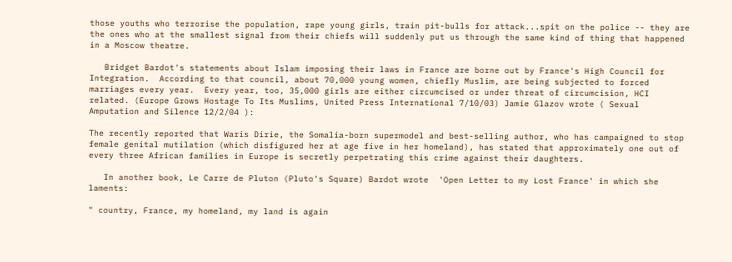those youths who terrorise the population, rape young girls, train pit-bulls for attack...spit on the police -- they are the ones who at the smallest signal from their chiefs will suddenly put us through the same kind of thing that happened in a Moscow theatre.

   Bridget Bardot's statements about Islam imposing their laws in France are borne out by France's High Council for Integration.  According to that council, about 70,000 young women, chiefly Muslim, are being subjected to forced marriages every year.  Every year, too, 35,000 girls are either circumcised or under threat of circumcision, HCI related. (Europe Grows Hostage To Its Muslims, United Press International 7/10/03) Jamie Glazov wrote ( Sexual Amputation and Silence 12/2/04 ):

The recently reported that Waris Dirie, the Somalia-born supermodel and best-selling author, who has campaigned to stop female genital mutilation (which disfigured her at age five in her homeland), has stated that approximately one out of every three African families in Europe is secretly perpetrating this crime against their daughters.

   In another book, Le Carre de Pluton (Pluto's Square) Bardot wrote  'Open Letter to my Lost France' in which she laments:

" country, France, my homeland, my land is again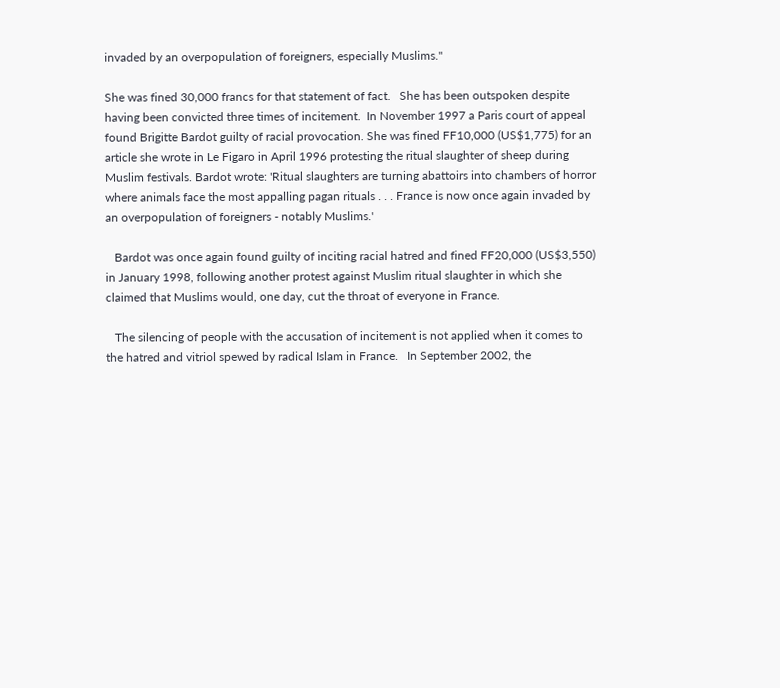invaded by an overpopulation of foreigners, especially Muslims."

She was fined 30,000 francs for that statement of fact.   She has been outspoken despite having been convicted three times of incitement.  In November 1997 a Paris court of appeal found Brigitte Bardot guilty of racial provocation. She was fined FF10,000 (US$1,775) for an article she wrote in Le Figaro in April 1996 protesting the ritual slaughter of sheep during Muslim festivals. Bardot wrote: 'Ritual slaughters are turning abattoirs into chambers of horror where animals face the most appalling pagan rituals . . . France is now once again invaded by an overpopulation of foreigners - notably Muslims.'

   Bardot was once again found guilty of inciting racial hatred and fined FF20,000 (US$3,550) in January 1998, following another protest against Muslim ritual slaughter in which she claimed that Muslims would, one day, cut the throat of everyone in France.

   The silencing of people with the accusation of incitement is not applied when it comes to the hatred and vitriol spewed by radical Islam in France.   In September 2002, the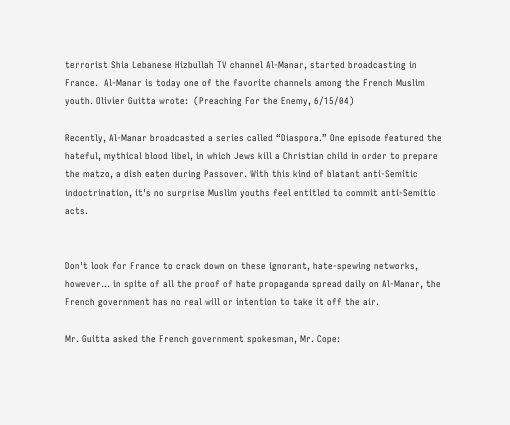terrorist Shia Lebanese Hizbullah TV channel Al-Manar, started broadcasting in France.  Al-Manar is today one of the favorite channels among the French Muslim youth. Olivier Guitta wrote:  (Preaching For the Enemy, 6/15/04)

Recently, Al-Manar broadcasted a series called “Diaspora.” One episode featured the hateful, mythical blood libel, in which Jews kill a Christian child in order to prepare the matzo, a dish eaten during Passover. With this kind of blatant anti-Semitic indoctrination, it's no surprise Muslim youths feel entitled to commit anti-Semitic acts.


Don't look for France to crack down on these ignorant, hate-spewing networks, however... in spite of all the proof of hate propaganda spread daily on Al-Manar, the French government has no real will or intention to take it off the air.

Mr. Guitta asked the French government spokesman, Mr. Cope: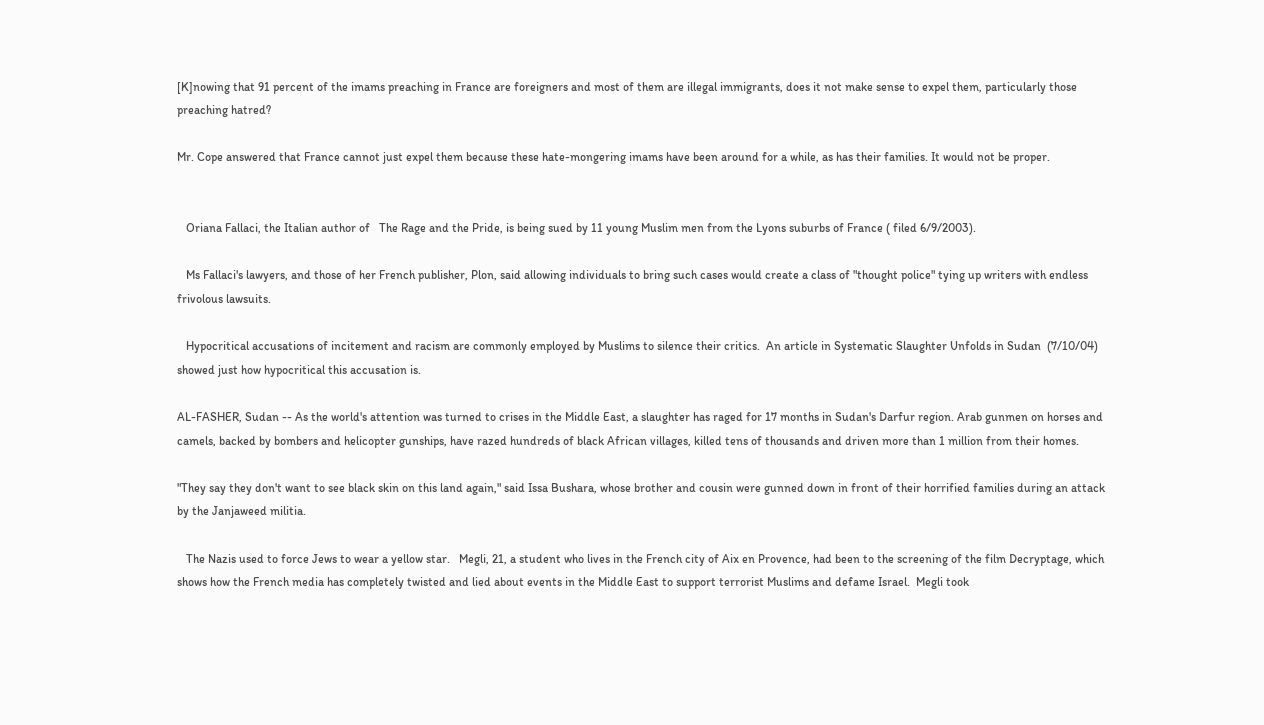[K]nowing that 91 percent of the imams preaching in France are foreigners and most of them are illegal immigrants, does it not make sense to expel them, particularly those preaching hatred?

Mr. Cope answered that France cannot just expel them because these hate-mongering imams have been around for a while, as has their families. It would not be proper.


   Oriana Fallaci, the Italian author of   The Rage and the Pride, is being sued by 11 young Muslim men from the Lyons suburbs of France ( filed 6/9/2003).

   Ms Fallaci's lawyers, and those of her French publisher, Plon, said allowing individuals to bring such cases would create a class of "thought police" tying up writers with endless frivolous lawsuits.

   Hypocritical accusations of incitement and racism are commonly employed by Muslims to silence their critics.  An article in Systematic Slaughter Unfolds in Sudan  (7/10/04) showed just how hypocritical this accusation is.

AL-FASHER, Sudan -- As the world's attention was turned to crises in the Middle East, a slaughter has raged for 17 months in Sudan's Darfur region. Arab gunmen on horses and camels, backed by bombers and helicopter gunships, have razed hundreds of black African villages, killed tens of thousands and driven more than 1 million from their homes.

"They say they don't want to see black skin on this land again," said Issa Bushara, whose brother and cousin were gunned down in front of their horrified families during an attack by the Janjaweed militia.

   The Nazis used to force Jews to wear a yellow star.   Megli, 21, a student who lives in the French city of Aix en Provence, had been to the screening of the film Decryptage, which shows how the French media has completely twisted and lied about events in the Middle East to support terrorist Muslims and defame Israel.  Megli took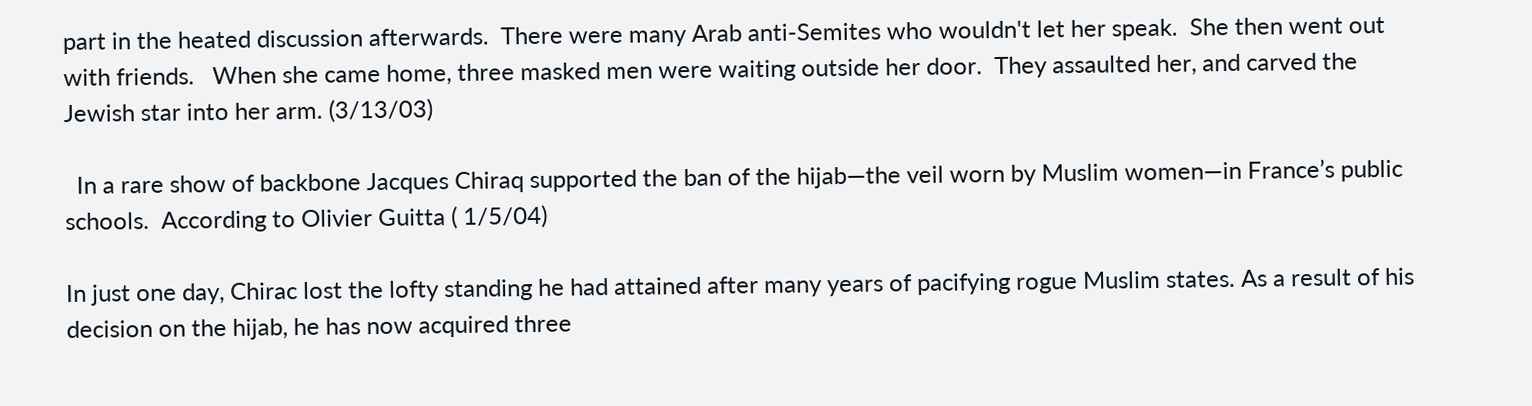part in the heated discussion afterwards.  There were many Arab anti-Semites who wouldn't let her speak.  She then went out with friends.   When she came home, three masked men were waiting outside her door.  They assaulted her, and carved the Jewish star into her arm. (3/13/03)

  In a rare show of backbone Jacques Chiraq supported the ban of the hijab—the veil worn by Muslim women—in France’s public schools.  According to Olivier Guitta ( 1/5/04)

In just one day, Chirac lost the lofty standing he had attained after many years of pacifying rogue Muslim states. As a result of his decision on the hijab, he has now acquired three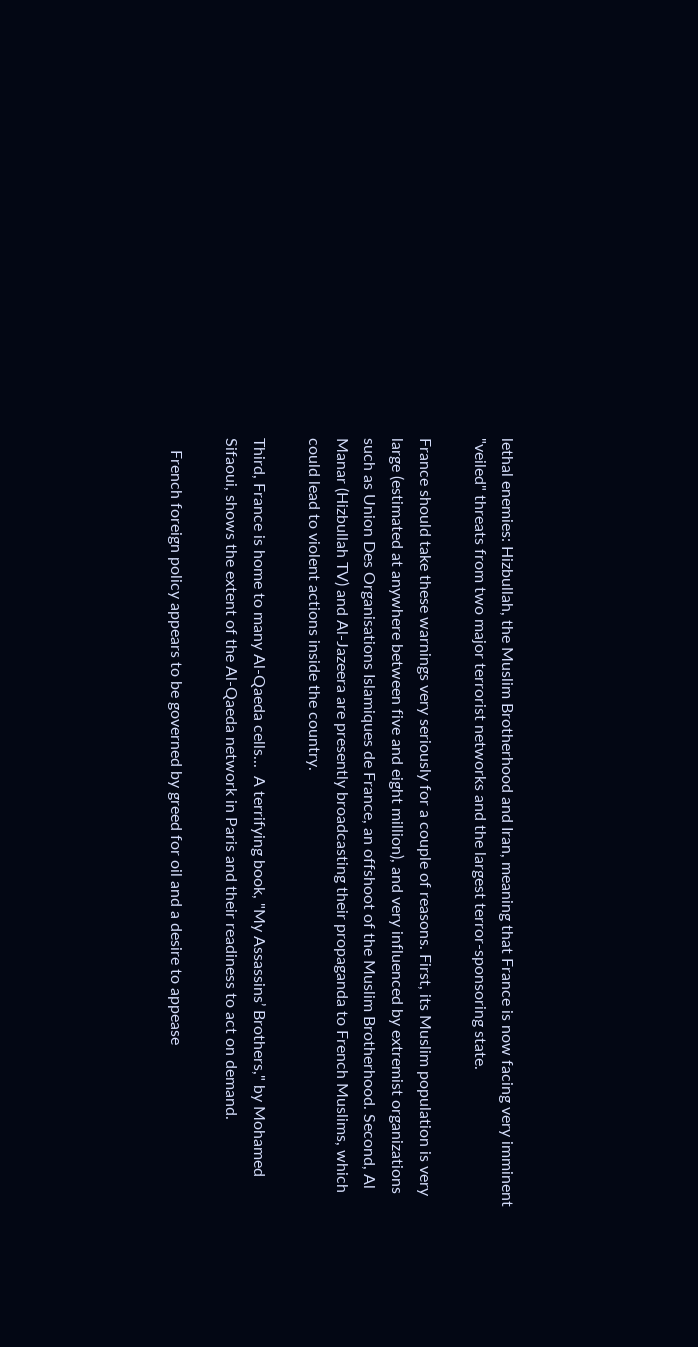lethal enemies: Hizbullah, the Muslim Brotherhood and Iran, meaning that France is now facing very imminent "veiled" threats from two major terrorist networks and the largest terror-sponsoring state.

France should take these warnings very seriously for a couple of reasons. First, its Muslim population is very large (estimated at anywhere between five and eight million), and very influenced by extremist organizations such as Union Des Organisations Islamiques de France, an offshoot of the Muslim Brotherhood. Second, Al Manar (Hizbullah TV) and Al-Jazeera are presently broadcasting their propaganda to French Muslims, which could lead to violent actions inside the country.

Third, France is home to many Al-Qaeda cells...  A terrifying book, "My Assassins’ Brothers," by Mohamed Sifaoui, shows the extent of the Al-Qaeda network in Paris and their readiness to act on demand.

   French foreign policy appears to be governed by greed for oil and a desire to appease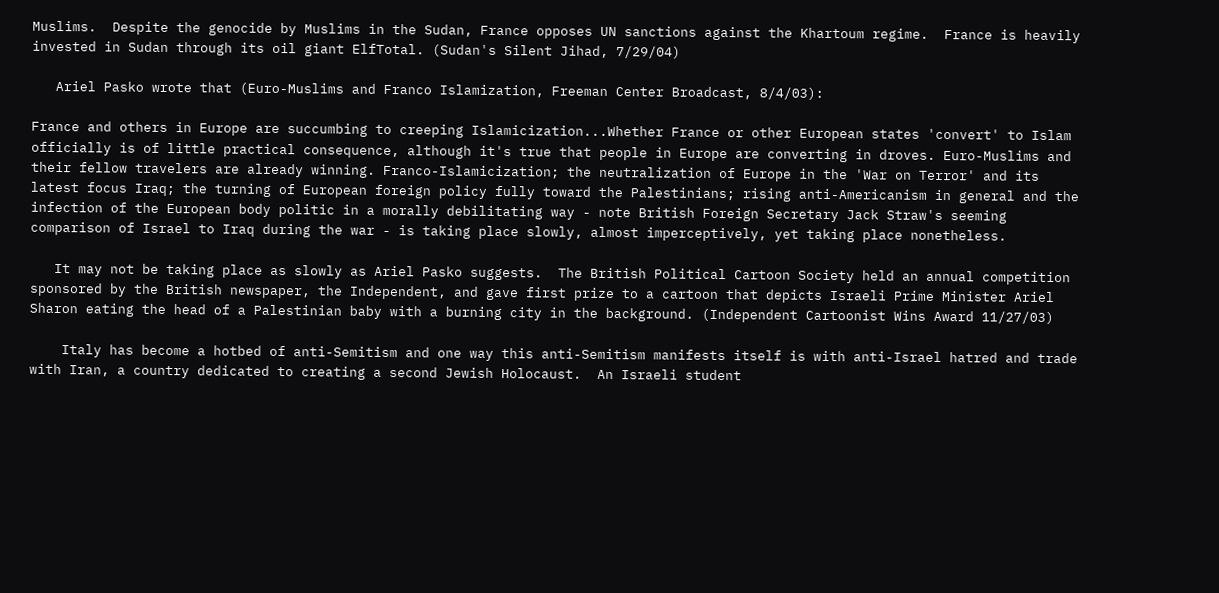Muslims.  Despite the genocide by Muslims in the Sudan, France opposes UN sanctions against the Khartoum regime.  France is heavily invested in Sudan through its oil giant ElfTotal. (Sudan's Silent Jihad, 7/29/04)

   Ariel Pasko wrote that (Euro-Muslims and Franco Islamization, Freeman Center Broadcast, 8/4/03):

France and others in Europe are succumbing to creeping Islamicization...Whether France or other European states 'convert' to Islam officially is of little practical consequence, although it's true that people in Europe are converting in droves. Euro-Muslims and their fellow travelers are already winning. Franco-Islamicization; the neutralization of Europe in the 'War on Terror' and its latest focus Iraq; the turning of European foreign policy fully toward the Palestinians; rising anti-Americanism in general and the infection of the European body politic in a morally debilitating way - note British Foreign Secretary Jack Straw's seeming comparison of Israel to Iraq during the war - is taking place slowly, almost imperceptively, yet taking place nonetheless.

   It may not be taking place as slowly as Ariel Pasko suggests.  The British Political Cartoon Society held an annual competition sponsored by the British newspaper, the Independent, and gave first prize to a cartoon that depicts Israeli Prime Minister Ariel Sharon eating the head of a Palestinian baby with a burning city in the background. (Independent Cartoonist Wins Award 11/27/03)

    Italy has become a hotbed of anti-Semitism and one way this anti-Semitism manifests itself is with anti-Israel hatred and trade with Iran, a country dedicated to creating a second Jewish Holocaust.  An Israeli student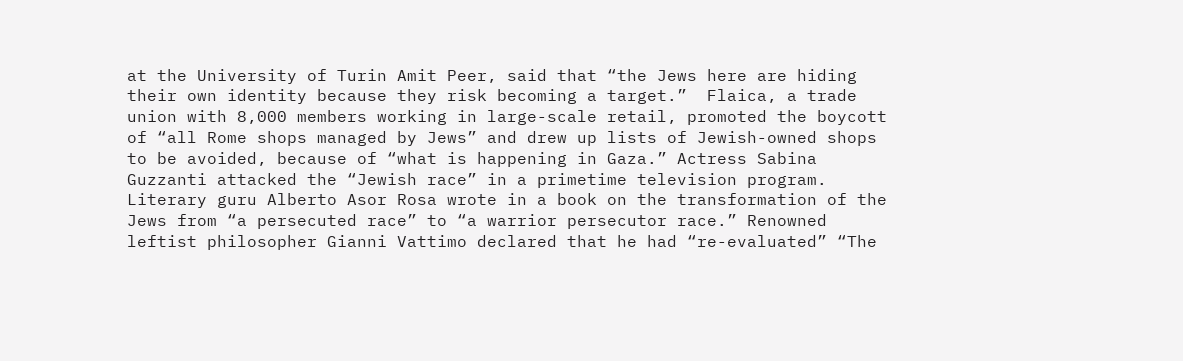at the University of Turin Amit Peer, said that “the Jews here are hiding their own identity because they risk becoming a target.”  Flaica, a trade union with 8,000 members working in large-scale retail, promoted the boycott of “all Rome shops managed by Jews” and drew up lists of Jewish-owned shops to be avoided, because of “what is happening in Gaza.” Actress Sabina Guzzanti attacked the “Jewish race” in a primetime television program. Literary guru Alberto Asor Rosa wrote in a book on the transformation of the Jews from “a persecuted race” to “a warrior persecutor race.” Renowned leftist philosopher Gianni Vattimo declared that he had “re-evaluated” “The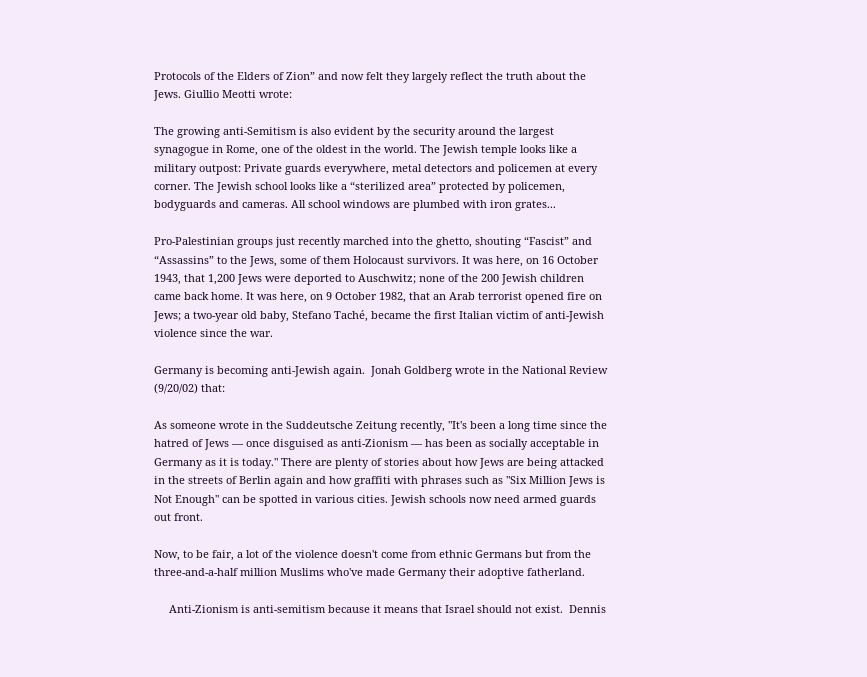Protocols of the Elders of Zion” and now felt they largely reflect the truth about the Jews. Giullio Meotti wrote:

The growing anti-Semitism is also evident by the security around the largest synagogue in Rome, one of the oldest in the world. The Jewish temple looks like a military outpost: Private guards everywhere, metal detectors and policemen at every corner. The Jewish school looks like a “sterilized area” protected by policemen, bodyguards and cameras. All school windows are plumbed with iron grates...

Pro-Palestinian groups just recently marched into the ghetto, shouting “Fascist” and “Assassins” to the Jews, some of them Holocaust survivors. It was here, on 16 October 1943, that 1,200 Jews were deported to Auschwitz; none of the 200 Jewish children came back home. It was here, on 9 October 1982, that an Arab terrorist opened fire on Jews; a two-year old baby, Stefano Taché, became the first Italian victim of anti-Jewish violence since the war.

Germany is becoming anti-Jewish again.  Jonah Goldberg wrote in the National Review (9/20/02) that:

As someone wrote in the Suddeutsche Zeitung recently, "It's been a long time since the hatred of Jews — once disguised as anti-Zionism — has been as socially acceptable in Germany as it is today." There are plenty of stories about how Jews are being attacked in the streets of Berlin again and how graffiti with phrases such as "Six Million Jews is Not Enough" can be spotted in various cities. Jewish schools now need armed guards out front.

Now, to be fair, a lot of the violence doesn't come from ethnic Germans but from the three-and-a-half million Muslims who've made Germany their adoptive fatherland.

     Anti-Zionism is anti-semitism because it means that Israel should not exist.  Dennis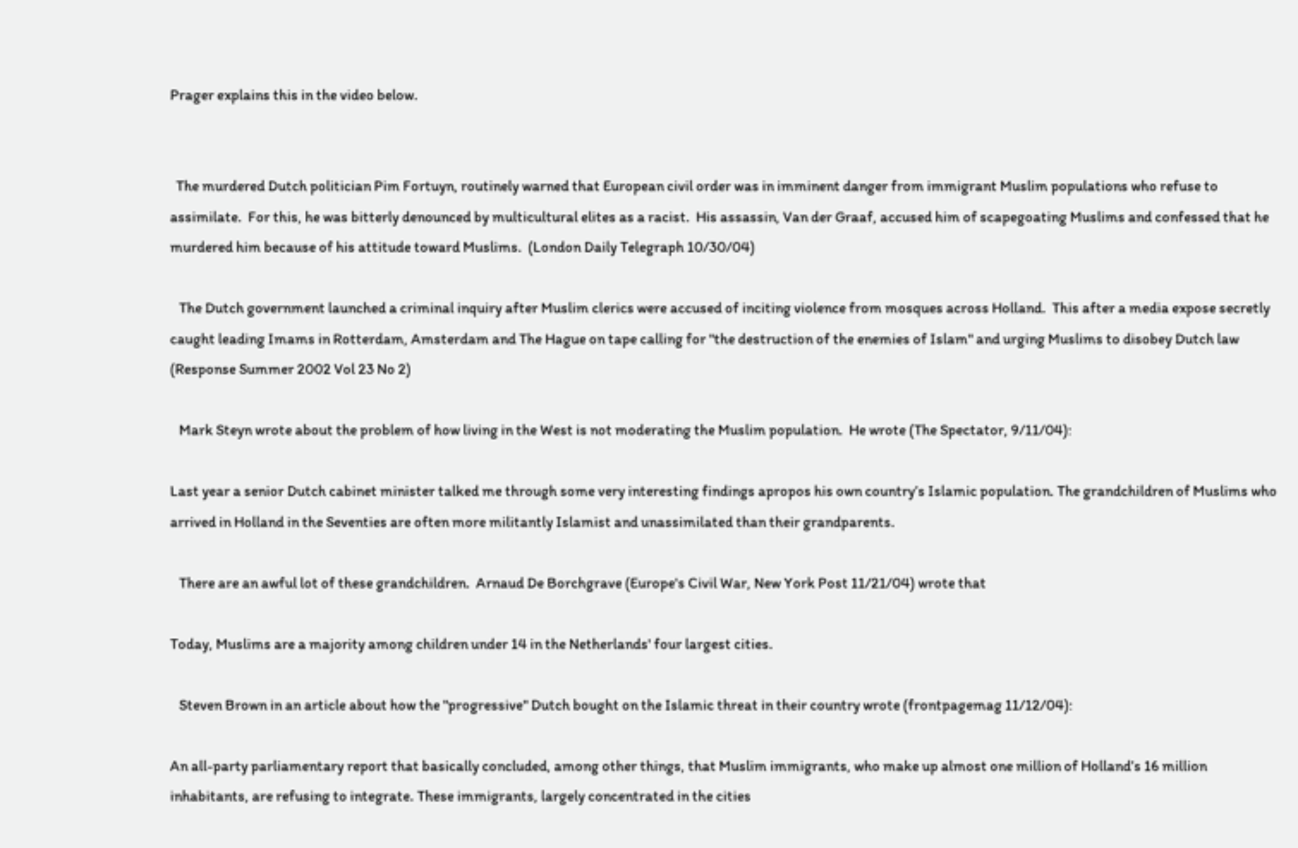Prager explains this in the video below.


  The murdered Dutch politician Pim Fortuyn, routinely warned that European civil order was in imminent danger from immigrant Muslim populations who refuse to assimilate.  For this, he was bitterly denounced by multicultural elites as a racist.  His assassin, Van der Graaf, accused him of scapegoating Muslims and confessed that he murdered him because of his attitude toward Muslims.  (London Daily Telegraph 10/30/04)

   The Dutch government launched a criminal inquiry after Muslim clerics were accused of inciting violence from mosques across Holland.  This after a media expose secretly caught leading Imams in Rotterdam, Amsterdam and The Hague on tape calling for "the destruction of the enemies of Islam" and urging Muslims to disobey Dutch law (Response Summer 2002 Vol 23 No 2)

   Mark Steyn wrote about the problem of how living in the West is not moderating the Muslim population.  He wrote (The Spectator, 9/11/04):

Last year a senior Dutch cabinet minister talked me through some very interesting findings apropos his own country’s Islamic population. The grandchildren of Muslims who arrived in Holland in the Seventies are often more militantly Islamist and unassimilated than their grandparents.

   There are an awful lot of these grandchildren.  Arnaud De Borchgrave (Europe's Civil War, New York Post 11/21/04) wrote that

Today, Muslims are a majority among children under 14 in the Netherlands' four largest cities.

   Steven Brown in an article about how the "progressive" Dutch bought on the Islamic threat in their country wrote (frontpagemag 11/12/04):

An all-party parliamentary report that basically concluded, among other things, that Muslim immigrants, who make up almost one million of Holland’s 16 million inhabitants, are refusing to integrate. These immigrants, largely concentrated in the cities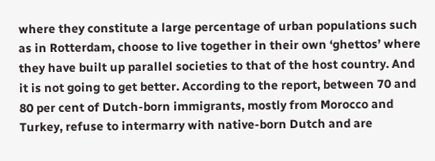where they constitute a large percentage of urban populations such as in Rotterdam, choose to live together in their own ‘ghettos’ where they have built up parallel societies to that of the host country. And it is not going to get better. According to the report, between 70 and 80 per cent of Dutch-born immigrants, mostly from Morocco and Turkey, refuse to intermarry with native-born Dutch and are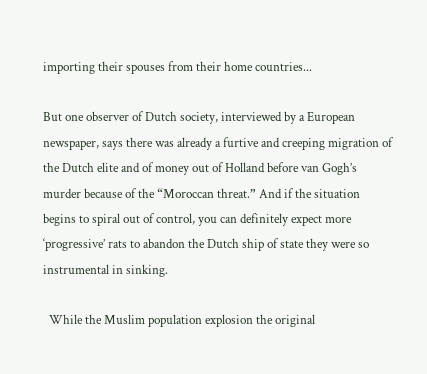importing their spouses from their home countries...

But one observer of Dutch society, interviewed by a European newspaper, says there was already a furtive and creeping migration of the Dutch elite and of money out of Holland before van Gogh’s murder because of the “Moroccan threat.” And if the situation begins to spiral out of control, you can definitely expect more ‘progressive’ rats to abandon the Dutch ship of state they were so instrumental in sinking.

  While the Muslim population explosion the original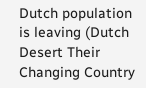Dutch population is leaving (Dutch Desert Their Changing Country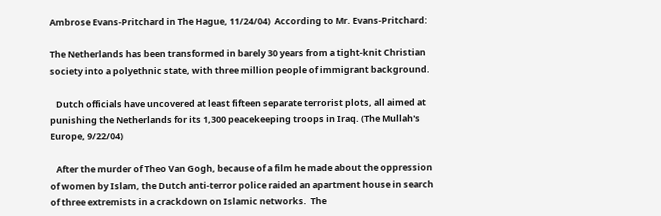Ambrose Evans-Pritchard in The Hague, 11/24/04)  According to Mr. Evans-Pritchard:

The Netherlands has been transformed in barely 30 years from a tight-knit Christian society into a polyethnic state, with three million people of immigrant background.

   Dutch officials have uncovered at least fifteen separate terrorist plots, all aimed at punishing the Netherlands for its 1,300 peacekeeping troops in Iraq. (The Mullah's Europe, 9/22/04)

   After the murder of Theo Van Gogh, because of a film he made about the oppression of women by Islam, the Dutch anti-terror police raided an apartment house in search of three extremists in a crackdown on Islamic networks.  The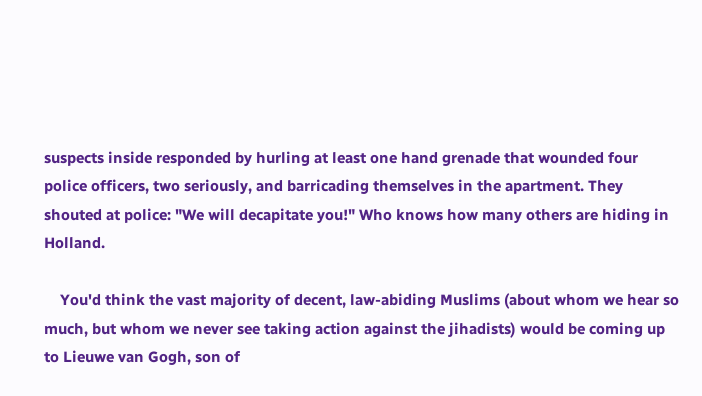suspects inside responded by hurling at least one hand grenade that wounded four police officers, two seriously, and barricading themselves in the apartment. They shouted at police: "We will decapitate you!" Who knows how many others are hiding in Holland.

    You'd think the vast majority of decent, law-abiding Muslims (about whom we hear so much, but whom we never see taking action against the jihadists) would be coming up to Lieuwe van Gogh, son of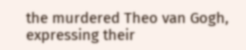the murdered Theo van Gogh, expressing their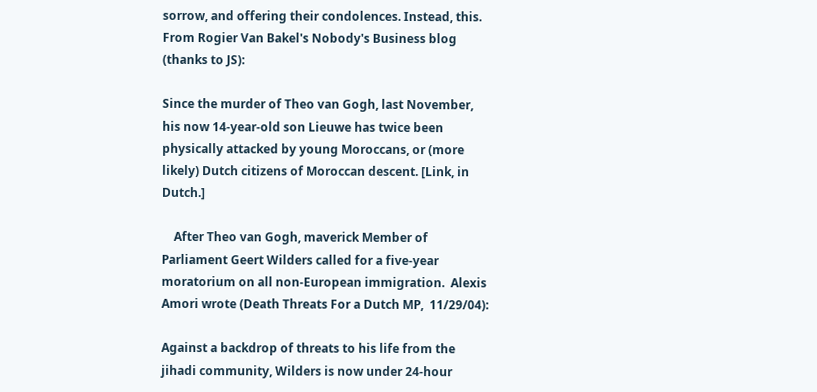sorrow, and offering their condolences. Instead, this. From Rogier Van Bakel's Nobody's Business blog (thanks to JS):

Since the murder of Theo van Gogh, last November, his now 14-year-old son Lieuwe has twice been physically attacked by young Moroccans, or (more likely) Dutch citizens of Moroccan descent. [Link, in Dutch.]

    After Theo van Gogh, maverick Member of Parliament Geert Wilders called for a five-year moratorium on all non-European immigration.  Alexis Amori wrote (Death Threats For a Dutch MP,  11/29/04):

Against a backdrop of threats to his life from the jihadi community, Wilders is now under 24-hour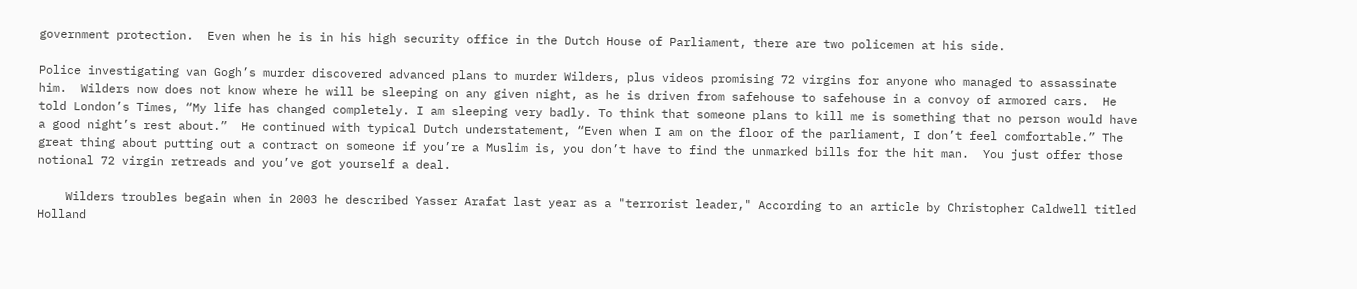government protection.  Even when he is in his high security office in the Dutch House of Parliament, there are two policemen at his side.

Police investigating van Gogh’s murder discovered advanced plans to murder Wilders, plus videos promising 72 virgins for anyone who managed to assassinate him.  Wilders now does not know where he will be sleeping on any given night, as he is driven from safehouse to safehouse in a convoy of armored cars.  He told London’s Times, “My life has changed completely. I am sleeping very badly. To think that someone plans to kill me is something that no person would have a good night’s rest about.”  He continued with typical Dutch understatement, “Even when I am on the floor of the parliament, I don’t feel comfortable.” The great thing about putting out a contract on someone if you’re a Muslim is, you don’t have to find the unmarked bills for the hit man.  You just offer those notional 72 virgin retreads and you’ve got yourself a deal.

    Wilders troubles begain when in 2003 he described Yasser Arafat last year as a "terrorist leader," According to an article by Christopher Caldwell titled Holland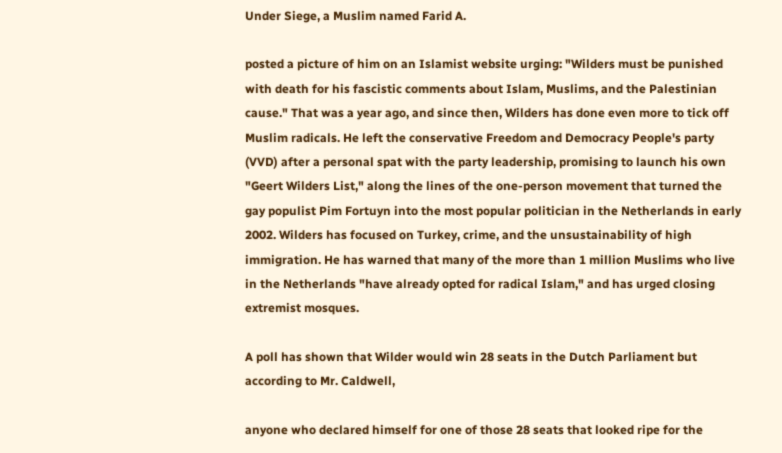Under Siege, a Muslim named Farid A.

posted a picture of him on an Islamist website urging: "Wilders must be punished with death for his fascistic comments about Islam, Muslims, and the Palestinian cause." That was a year ago, and since then, Wilders has done even more to tick off Muslim radicals. He left the conservative Freedom and Democracy People's party (VVD) after a personal spat with the party leadership, promising to launch his own "Geert Wilders List," along the lines of the one-person movement that turned the gay populist Pim Fortuyn into the most popular politician in the Netherlands in early 2002. Wilders has focused on Turkey, crime, and the unsustainability of high immigration. He has warned that many of the more than 1 million Muslims who live in the Netherlands "have already opted for radical Islam," and has urged closing extremist mosques.

A poll has shown that Wilder would win 28 seats in the Dutch Parliament but according to Mr. Caldwell,

anyone who declared himself for one of those 28 seats that looked ripe for the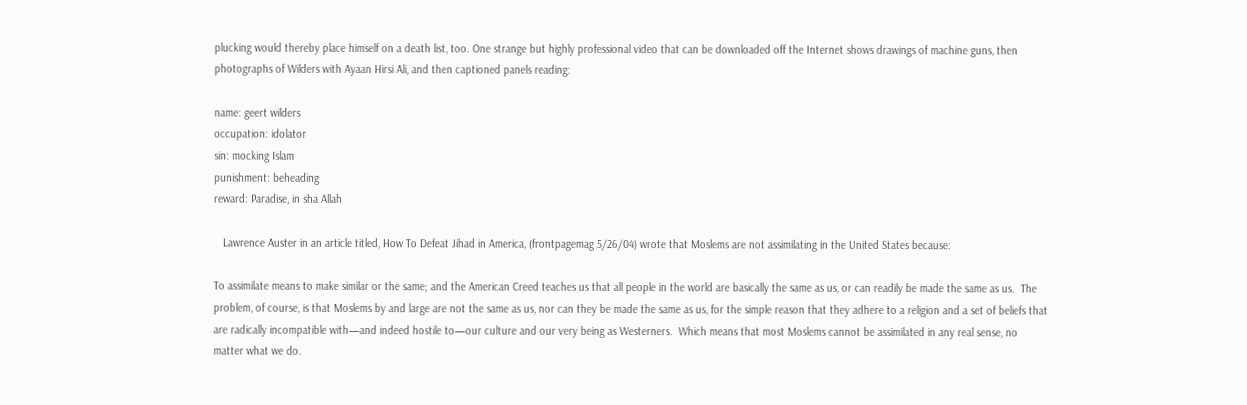plucking would thereby place himself on a death list, too. One strange but highly professional video that can be downloaded off the Internet shows drawings of machine guns, then photographs of Wilders with Ayaan Hirsi Ali, and then captioned panels reading:

name: geert wilders
occupation: idolator
sin: mocking Islam
punishment: beheading
reward: Paradise, in sha Allah

   Lawrence Auster in an article titled, How To Defeat Jihad in America, (frontpagemag 5/26/04) wrote that Moslems are not assimilating in the United States because:

To assimilate means to make similar or the same; and the American Creed teaches us that all people in the world are basically the same as us, or can readily be made the same as us.  The problem, of course, is that Moslems by and large are not the same as us, nor can they be made the same as us, for the simple reason that they adhere to a religion and a set of beliefs that are radically incompatible with—and indeed hostile to—our culture and our very being as Westerners.  Which means that most Moslems cannot be assimilated in any real sense, no matter what we do.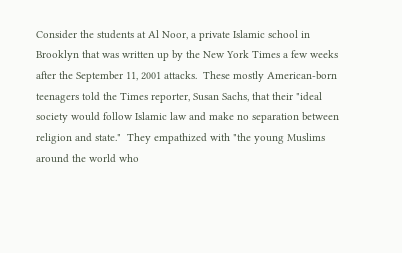Consider the students at Al Noor, a private Islamic school in Brooklyn that was written up by the New York Times a few weeks after the September 11, 2001 attacks.  These mostly American-born teenagers told the Times reporter, Susan Sachs, that their "ideal society would follow Islamic law and make no separation between religion and state."  They empathized with "the young Muslims around the world who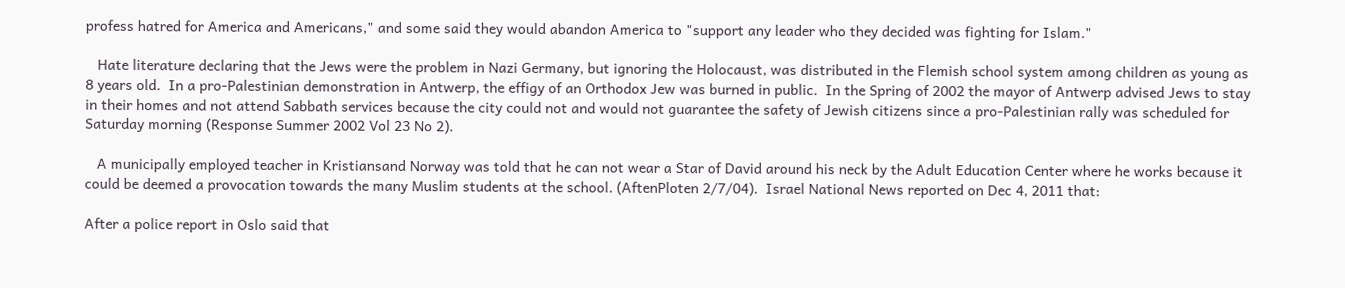profess hatred for America and Americans," and some said they would abandon America to "support any leader who they decided was fighting for Islam."

   Hate literature declaring that the Jews were the problem in Nazi Germany, but ignoring the Holocaust, was distributed in the Flemish school system among children as young as 8 years old.  In a pro-Palestinian demonstration in Antwerp, the effigy of an Orthodox Jew was burned in public.  In the Spring of 2002 the mayor of Antwerp advised Jews to stay in their homes and not attend Sabbath services because the city could not and would not guarantee the safety of Jewish citizens since a pro-Palestinian rally was scheduled for Saturday morning (Response Summer 2002 Vol 23 No 2).

   A municipally employed teacher in Kristiansand Norway was told that he can not wear a Star of David around his neck by the Adult Education Center where he works because it could be deemed a provocation towards the many Muslim students at the school. (AftenPloten 2/7/04).  Israel National News reported on Dec 4, 2011 that:

After a police report in Oslo said that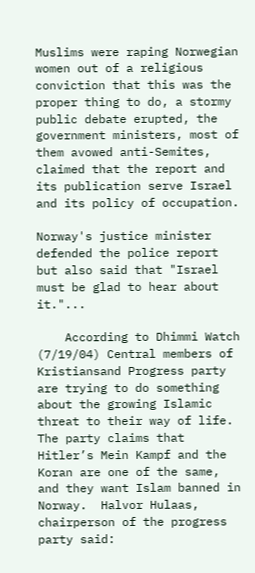Muslims were raping Norwegian women out of a religious conviction that this was the proper thing to do, a stormy public debate erupted, the government ministers, most of them avowed anti-Semites, claimed that the report and its publication serve Israel and its policy of occupation.

Norway's justice minister defended the police report but also said that "Israel must be glad to hear about it."...

    According to Dhimmi Watch (7/19/04) Central members of Kristiansand Progress party are trying to do something about the growing Islamic threat to their way of life.  The party claims that Hitler’s Mein Kampf and the Koran are one of the same, and they want Islam banned in Norway.  Halvor Hulaas, chairperson of the progress party said: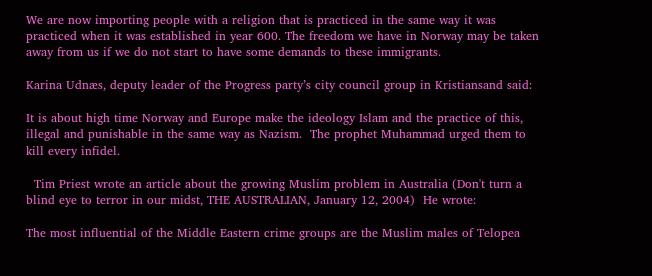We are now importing people with a religion that is practiced in the same way it was practiced when it was established in year 600. The freedom we have in Norway may be taken away from us if we do not start to have some demands to these immigrants.

Karina Udnæs, deputy leader of the Progress party’s city council group in Kristiansand said:

It is about high time Norway and Europe make the ideology Islam and the practice of this, illegal and punishable in the same way as Nazism.  The prophet Muhammad urged them to kill every infidel.

  Tim Priest wrote an article about the growing Muslim problem in Australia (Don't turn a blind eye to terror in our midst, THE AUSTRALIAN, January 12, 2004)  He wrote:

The most influential of the Middle Eastern crime groups are the Muslim males of Telopea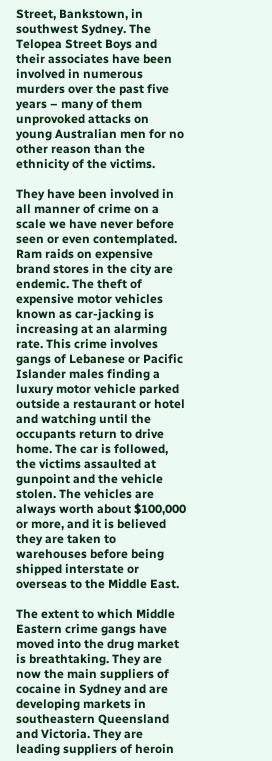Street, Bankstown, in southwest Sydney. The Telopea Street Boys and their associates have been involved in numerous murders over the past five years – many of them unprovoked attacks on young Australian men for no other reason than the ethnicity of the victims.

They have been involved in all manner of crime on a scale we have never before seen or even contemplated. Ram raids on expensive brand stores in the city are endemic. The theft of expensive motor vehicles known as car-jacking is increasing at an alarming rate. This crime involves gangs of Lebanese or Pacific Islander males finding a luxury motor vehicle parked outside a restaurant or hotel and watching until the occupants return to drive home. The car is followed, the victims assaulted at gunpoint and the vehicle stolen. The vehicles are always worth about $100,000 or more, and it is believed they are taken to warehouses before being shipped interstate or overseas to the Middle East.

The extent to which Middle Eastern crime gangs have moved into the drug market is breathtaking. They are now the main suppliers of cocaine in Sydney and are developing markets in southeastern Queensland and Victoria. They are leading suppliers of heroin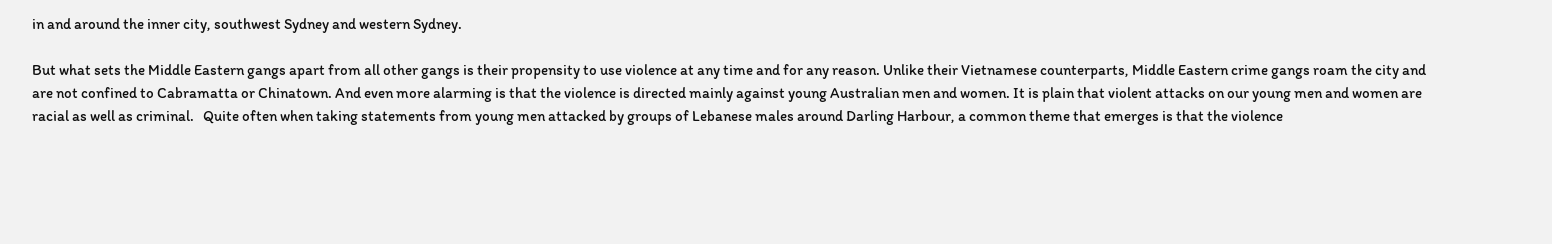in and around the inner city, southwest Sydney and western Sydney.

But what sets the Middle Eastern gangs apart from all other gangs is their propensity to use violence at any time and for any reason. Unlike their Vietnamese counterparts, Middle Eastern crime gangs roam the city and are not confined to Cabramatta or Chinatown. And even more alarming is that the violence is directed mainly against young Australian men and women. It is plain that violent attacks on our young men and women are racial as well as criminal.   Quite often when taking statements from young men attacked by groups of Lebanese males around Darling Harbour, a common theme that emerges is that the violence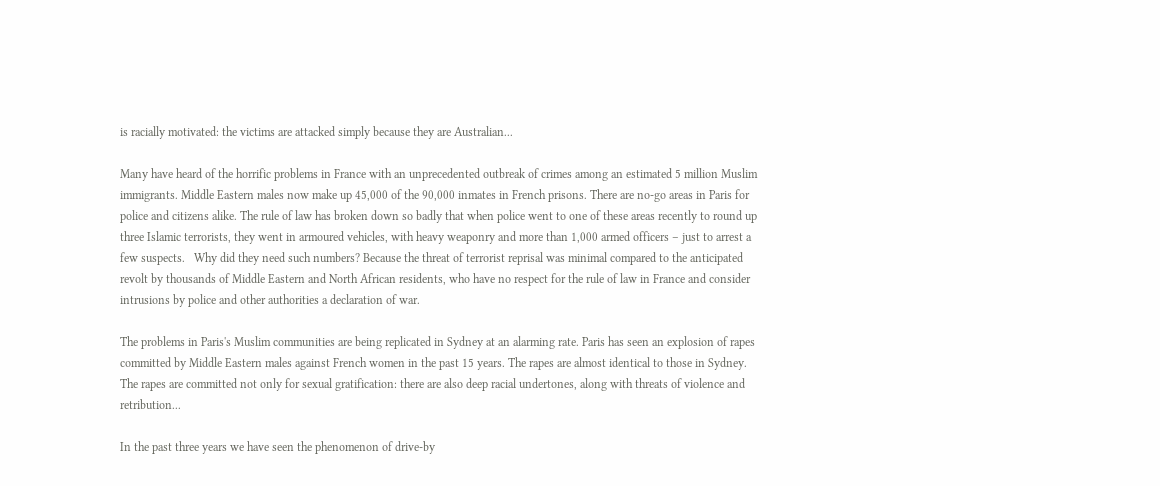is racially motivated: the victims are attacked simply because they are Australian...

Many have heard of the horrific problems in France with an unprecedented outbreak of crimes among an estimated 5 million Muslim immigrants. Middle Eastern males now make up 45,000 of the 90,000 inmates in French prisons. There are no-go areas in Paris for police and citizens alike. The rule of law has broken down so badly that when police went to one of these areas recently to round up three Islamic terrorists, they went in armoured vehicles, with heavy weaponry and more than 1,000 armed officers – just to arrest a few suspects.   Why did they need such numbers? Because the threat of terrorist reprisal was minimal compared to the anticipated revolt by thousands of Middle Eastern and North African residents, who have no respect for the rule of law in France and consider intrusions by police and other authorities a declaration of war.

The problems in Paris's Muslim communities are being replicated in Sydney at an alarming rate. Paris has seen an explosion of rapes committed by Middle Eastern males against French women in the past 15 years. The rapes are almost identical to those in Sydney. The rapes are committed not only for sexual gratification: there are also deep racial undertones, along with threats of violence and retribution...

In the past three years we have seen the phenomenon of drive-by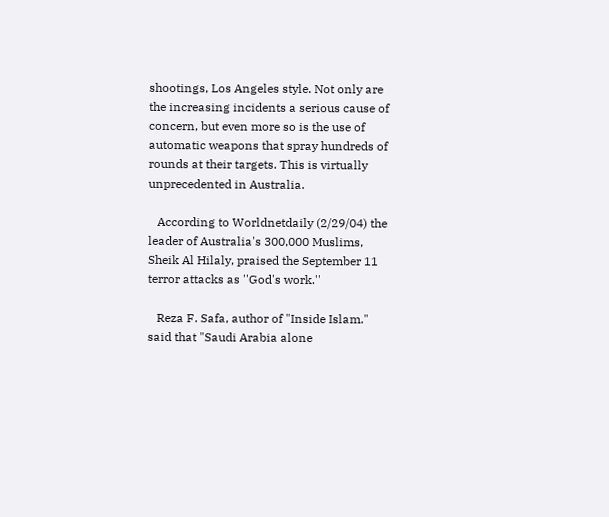shootings, Los Angeles style. Not only are the increasing incidents a serious cause of concern, but even more so is the use of automatic weapons that spray hundreds of rounds at their targets. This is virtually unprecedented in Australia.

   According to Worldnetdaily (2/29/04) the leader of Australia's 300,000 Muslims, Sheik Al Hilaly, praised the September 11 terror attacks as ''God's work.''

   Reza F. Safa, author of "Inside Islam." said that "Saudi Arabia alone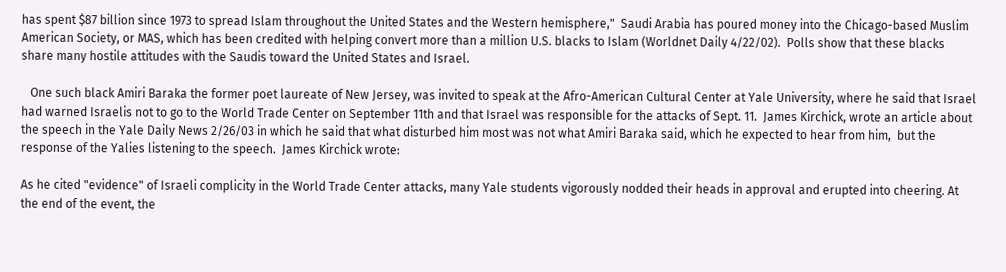has spent $87 billion since 1973 to spread Islam throughout the United States and the Western hemisphere,"  Saudi Arabia has poured money into the Chicago-based Muslim American Society, or MAS, which has been credited with helping convert more than a million U.S. blacks to Islam (Worldnet Daily 4/22/02).  Polls show that these blacks share many hostile attitudes with the Saudis toward the United States and Israel.

   One such black Amiri Baraka the former poet laureate of New Jersey, was invited to speak at the Afro-American Cultural Center at Yale University, where he said that Israel had warned Israelis not to go to the World Trade Center on September 11th and that Israel was responsible for the attacks of Sept. 11.  James Kirchick, wrote an article about the speech in the Yale Daily News 2/26/03 in which he said that what disturbed him most was not what Amiri Baraka said, which he expected to hear from him,  but the response of the Yalies listening to the speech.  James Kirchick wrote:

As he cited "evidence" of Israeli complicity in the World Trade Center attacks, many Yale students vigorously nodded their heads in approval and erupted into cheering. At the end of the event, the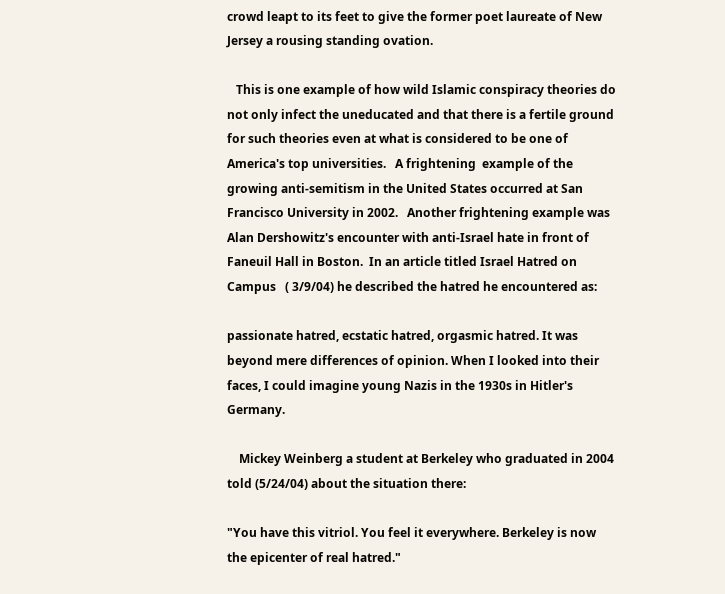crowd leapt to its feet to give the former poet laureate of New Jersey a rousing standing ovation.

   This is one example of how wild Islamic conspiracy theories do not only infect the uneducated and that there is a fertile ground for such theories even at what is considered to be one of America's top universities.   A frightening  example of the growing anti-semitism in the United States occurred at San Francisco University in 2002.   Another frightening example was Alan Dershowitz's encounter with anti-Israel hate in front of Faneuil Hall in Boston.  In an article titled Israel Hatred on Campus   ( 3/9/04) he described the hatred he encountered as:

passionate hatred, ecstatic hatred, orgasmic hatred. It was beyond mere differences of opinion. When I looked into their faces, I could imagine young Nazis in the 1930s in Hitler's Germany.

    Mickey Weinberg a student at Berkeley who graduated in 2004 told (5/24/04) about the situation there:

"You have this vitriol. You feel it everywhere. Berkeley is now the epicenter of real hatred."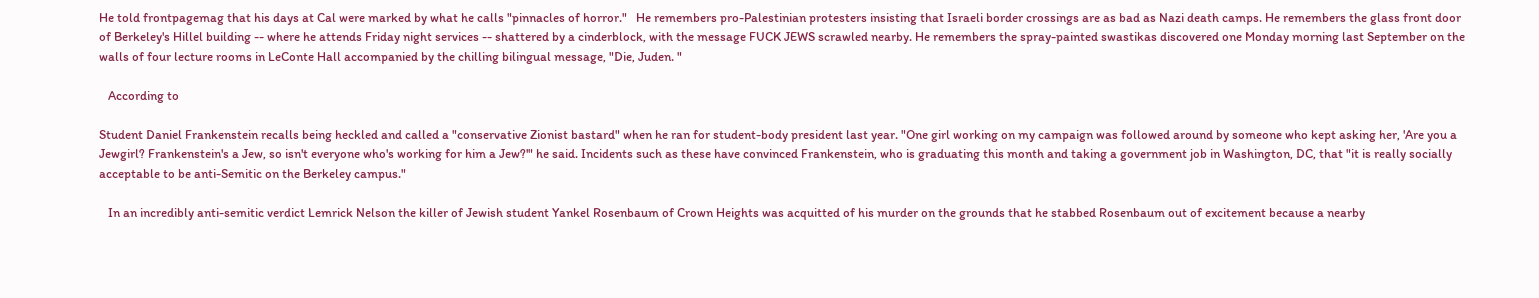He told frontpagemag that his days at Cal were marked by what he calls "pinnacles of horror."   He remembers pro-Palestinian protesters insisting that Israeli border crossings are as bad as Nazi death camps. He remembers the glass front door of Berkeley's Hillel building -- where he attends Friday night services -- shattered by a cinderblock, with the message FUCK JEWS scrawled nearby. He remembers the spray-painted swastikas discovered one Monday morning last September on the walls of four lecture rooms in LeConte Hall accompanied by the chilling bilingual message, "Die, Juden. "

   According to

Student Daniel Frankenstein recalls being heckled and called a "conservative Zionist bastard" when he ran for student-body president last year. "One girl working on my campaign was followed around by someone who kept asking her, 'Are you a Jewgirl? Frankenstein's a Jew, so isn't everyone who's working for him a Jew?'" he said. Incidents such as these have convinced Frankenstein, who is graduating this month and taking a government job in Washington, DC, that "it is really socially acceptable to be anti-Semitic on the Berkeley campus."

   In an incredibly anti-semitic verdict Lemrick Nelson the killer of Jewish student Yankel Rosenbaum of Crown Heights was acquitted of his murder on the grounds that he stabbed Rosenbaum out of excitement because a nearby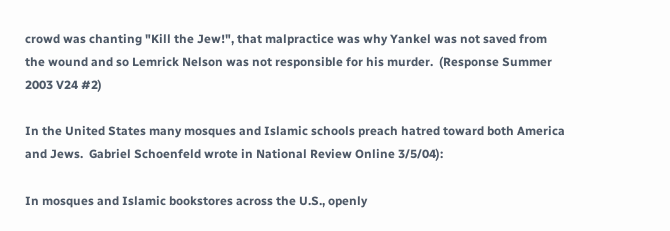crowd was chanting "Kill the Jew!", that malpractice was why Yankel was not saved from the wound and so Lemrick Nelson was not responsible for his murder.  (Response Summer 2003 V24 #2)

In the United States many mosques and Islamic schools preach hatred toward both America and Jews.  Gabriel Schoenfeld wrote in National Review Online 3/5/04):

In mosques and Islamic bookstores across the U.S., openly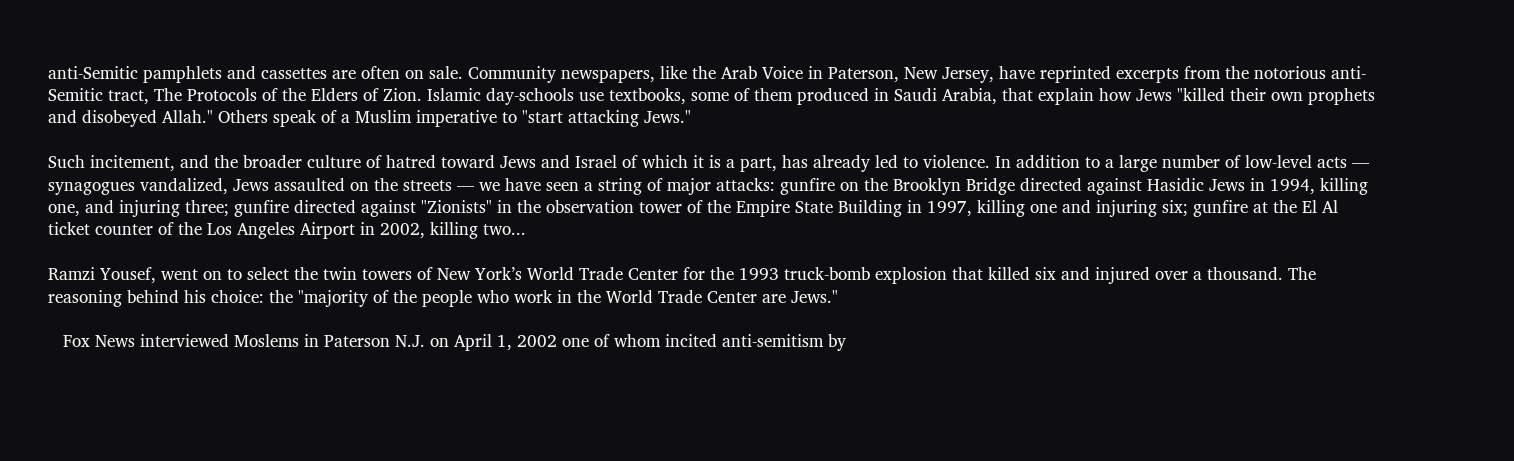anti-Semitic pamphlets and cassettes are often on sale. Community newspapers, like the Arab Voice in Paterson, New Jersey, have reprinted excerpts from the notorious anti-Semitic tract, The Protocols of the Elders of Zion. Islamic day-schools use textbooks, some of them produced in Saudi Arabia, that explain how Jews "killed their own prophets and disobeyed Allah." Others speak of a Muslim imperative to "start attacking Jews."

Such incitement, and the broader culture of hatred toward Jews and Israel of which it is a part, has already led to violence. In addition to a large number of low-level acts — synagogues vandalized, Jews assaulted on the streets — we have seen a string of major attacks: gunfire on the Brooklyn Bridge directed against Hasidic Jews in 1994, killing one, and injuring three; gunfire directed against "Zionists" in the observation tower of the Empire State Building in 1997, killing one and injuring six; gunfire at the El Al ticket counter of the Los Angeles Airport in 2002, killing two...

Ramzi Yousef, went on to select the twin towers of New York’s World Trade Center for the 1993 truck-bomb explosion that killed six and injured over a thousand. The reasoning behind his choice: the "majority of the people who work in the World Trade Center are Jews."

   Fox News interviewed Moslems in Paterson N.J. on April 1, 2002 one of whom incited anti-semitism by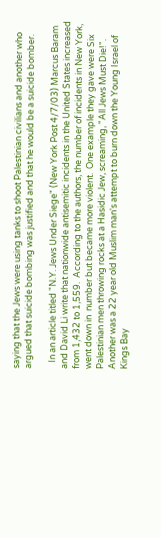saying that the Jews were using tanks to shoot Palestinian civilians and another who argued that suicide bombing was justified and that he would be a suicide bomber.

   In an article titled "N.Y. Jews Under Siege" (New York Post 4/7/03) Marcus Baram and David Li write that nationwide antisemitic incidents in the United States increased from 1,432 to 1,559.  According to the authors, the number of incidents in New York, went down in  number but became more violent.  One example they gave were Six Palestinian men throwing rocks at a Hasidic Jew, screaming, "All Jews Must Die!".  Another was a 22 year old Muslim man's attempt to burn down the Young Israel of Kings Bay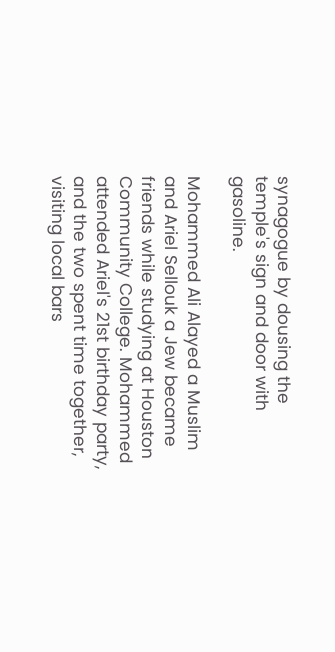synagogue by dousing the temple's sign and door with gasoline.

Mohammed Ali Alayed a Muslim and Ariel Sellouk a Jew became friends while studying at Houston Community College. Mohammed attended Ariel's 21st birthday party, and the two spent time together, visiting local bars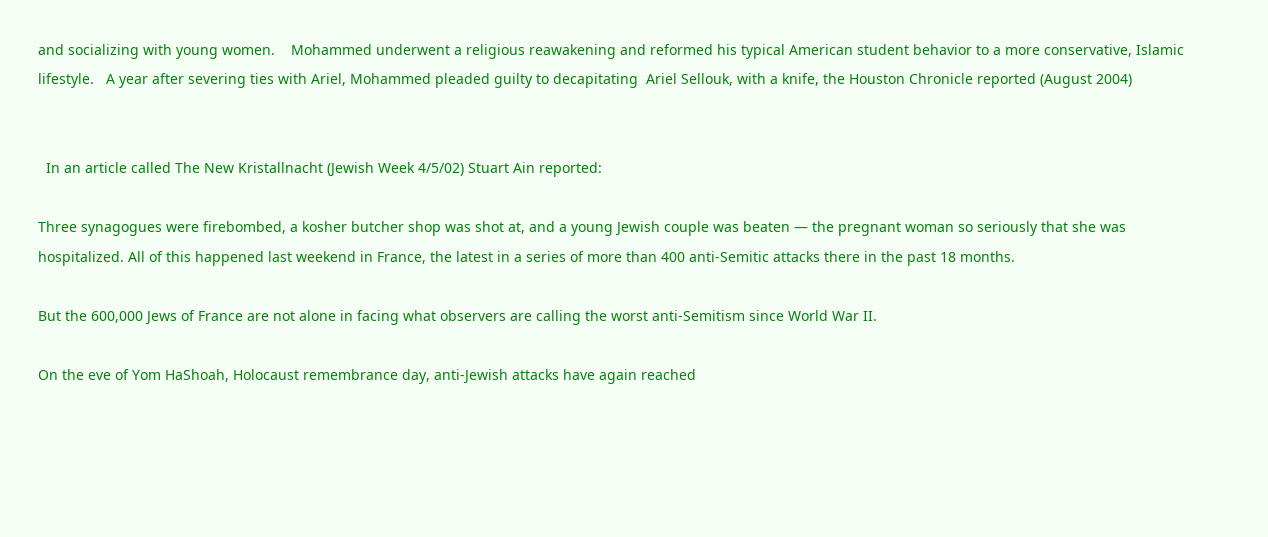and socializing with young women.    Mohammed underwent a religious reawakening and reformed his typical American student behavior to a more conservative, Islamic lifestyle.   A year after severing ties with Ariel, Mohammed pleaded guilty to decapitating  Ariel Sellouk, with a knife, the Houston Chronicle reported (August 2004)


  In an article called The New Kristallnacht (Jewish Week 4/5/02) Stuart Ain reported:

Three synagogues were firebombed, a kosher butcher shop was shot at, and a young Jewish couple was beaten — the pregnant woman so seriously that she was hospitalized. All of this happened last weekend in France, the latest in a series of more than 400 anti-Semitic attacks there in the past 18 months.

But the 600,000 Jews of France are not alone in facing what observers are calling the worst anti-Semitism since World War II.

On the eve of Yom HaShoah, Holocaust remembrance day, anti-Jewish attacks have again reached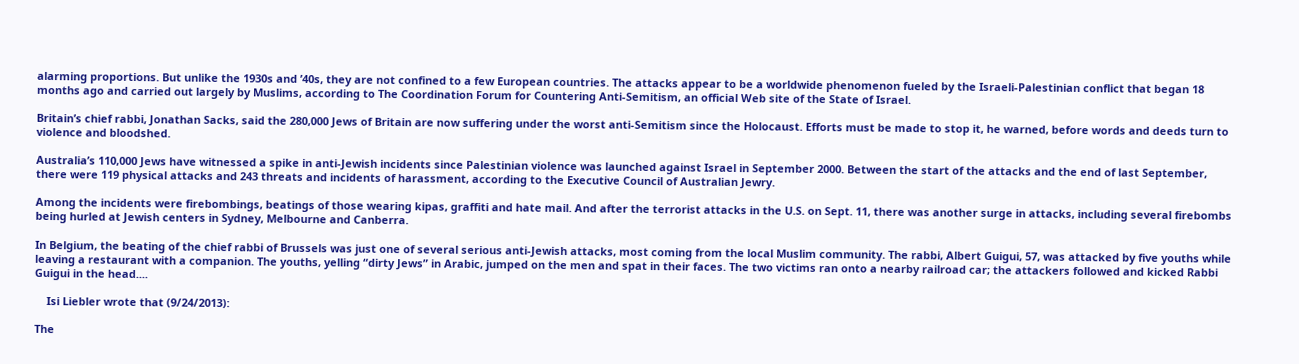alarming proportions. But unlike the 1930s and ’40s, they are not confined to a few European countries. The attacks appear to be a worldwide phenomenon fueled by the Israeli-Palestinian conflict that began 18 months ago and carried out largely by Muslims, according to The Coordination Forum for Countering Anti-Semitism, an official Web site of the State of Israel.

Britain’s chief rabbi, Jonathan Sacks, said the 280,000 Jews of Britain are now suffering under the worst anti-Semitism since the Holocaust. Efforts must be made to stop it, he warned, before words and deeds turn to violence and bloodshed.

Australia’s 110,000 Jews have witnessed a spike in anti-Jewish incidents since Palestinian violence was launched against Israel in September 2000. Between the start of the attacks and the end of last September, there were 119 physical attacks and 243 threats and incidents of harassment, according to the Executive Council of Australian Jewry.

Among the incidents were firebombings, beatings of those wearing kipas, graffiti and hate mail. And after the terrorist attacks in the U.S. on Sept. 11, there was another surge in attacks, including several firebombs being hurled at Jewish centers in Sydney, Melbourne and Canberra.

In Belgium, the beating of the chief rabbi of Brussels was just one of several serious anti-Jewish attacks, most coming from the local Muslim community. The rabbi, Albert Guigui, 57, was attacked by five youths while leaving a restaurant with a companion. The youths, yelling “dirty Jews” in Arabic, jumped on the men and spat in their faces. The two victims ran onto a nearby railroad car; the attackers followed and kicked Rabbi Guigui in the head....

    Isi Liebler wrote that (9/24/2013):

The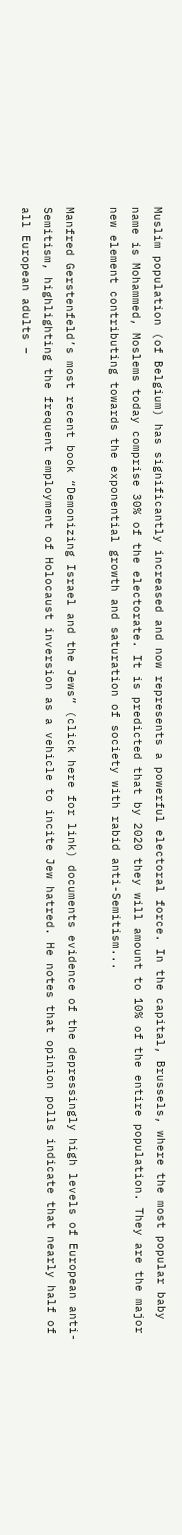Muslim population (of Belgium) has significantly increased and now represents a powerful electoral force. In the capital, Brussels, where the most popular baby name is Mohammed, Moslems today comprise 30% of the electorate. It is predicted that by 2020 they will amount to 10% of the entire population. They are the major new element contributing towards the exponential growth and saturation of society with rabid anti-Semitism...

Manfred Gerstenfeld’s most recent book “Demonizing Israel and the Jews” (click here for link) documents evidence of the depressingly high levels of European anti-Semitism, highlighting the frequent employment of Holocaust inversion as a vehicle to incite Jew hatred. He notes that opinion polls indicate that nearly half of all European adults –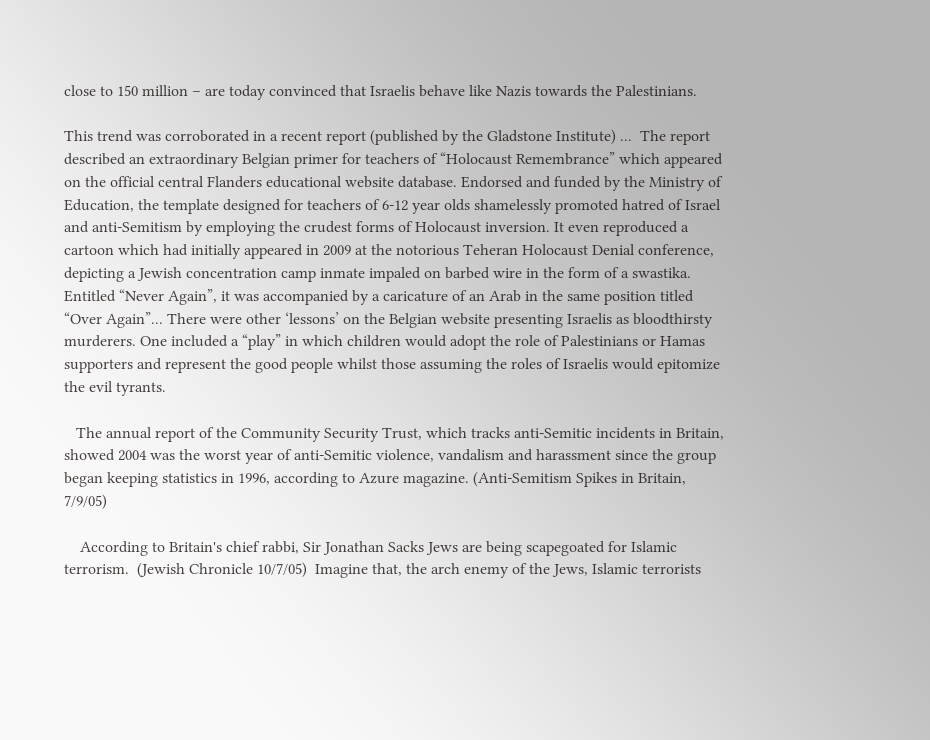close to 150 million – are today convinced that Israelis behave like Nazis towards the Palestinians.

This trend was corroborated in a recent report (published by the Gladstone Institute) ...  The report described an extraordinary Belgian primer for teachers of “Holocaust Remembrance” which appeared on the official central Flanders educational website database. Endorsed and funded by the Ministry of Education, the template designed for teachers of 6-12 year olds shamelessly promoted hatred of Israel and anti-Semitism by employing the crudest forms of Holocaust inversion. It even reproduced a cartoon which had initially appeared in 2009 at the notorious Teheran Holocaust Denial conference, depicting a Jewish concentration camp inmate impaled on barbed wire in the form of a swastika. Entitled “Never Again”, it was accompanied by a caricature of an Arab in the same position titled “Over Again”... There were other ‘lessons’ on the Belgian website presenting Israelis as bloodthirsty murderers. One included a “play” in which children would adopt the role of Palestinians or Hamas supporters and represent the good people whilst those assuming the roles of Israelis would epitomize the evil tyrants.

   The annual report of the Community Security Trust, which tracks anti-Semitic incidents in Britain, showed 2004 was the worst year of anti-Semitic violence, vandalism and harassment since the group began keeping statistics in 1996, according to Azure magazine. (Anti-Semitism Spikes in Britain, 7/9/05)

    According to Britain's chief rabbi, Sir Jonathan Sacks Jews are being scapegoated for Islamic terrorism.  (Jewish Chronicle 10/7/05)  Imagine that, the arch enemy of the Jews, Islamic terrorists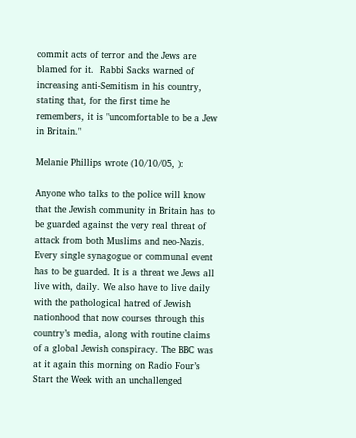commit acts of terror and the Jews are blamed for it.  Rabbi Sacks warned of increasing anti-Semitism in his country, stating that, for the first time he remembers, it is "uncomfortable to be a Jew in Britain."

Melanie Phillips wrote (10/10/05, ):

Anyone who talks to the police will know that the Jewish community in Britain has to be guarded against the very real threat of attack from both Muslims and neo-Nazis. Every single synagogue or communal event has to be guarded. It is a threat we Jews all live with, daily. We also have to live daily with the pathological hatred of Jewish nationhood that now courses through this country’s media, along with routine claims of a global Jewish conspiracy. The BBC was at it again this morning on Radio Four’s Start the Week with an unchallenged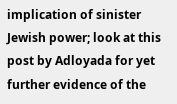implication of sinister Jewish power; look at this post by Adloyada for yet further evidence of the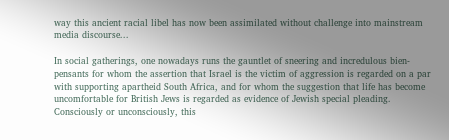way this ancient racial libel has now been assimilated without challenge into mainstream media discourse...

In social gatherings, one nowadays runs the gauntlet of sneering and incredulous bien-pensants for whom the assertion that Israel is the victim of aggression is regarded on a par with supporting apartheid South Africa, and for whom the suggestion that life has become uncomfortable for British Jews is regarded as evidence of Jewish special pleading. Consciously or unconsciously, this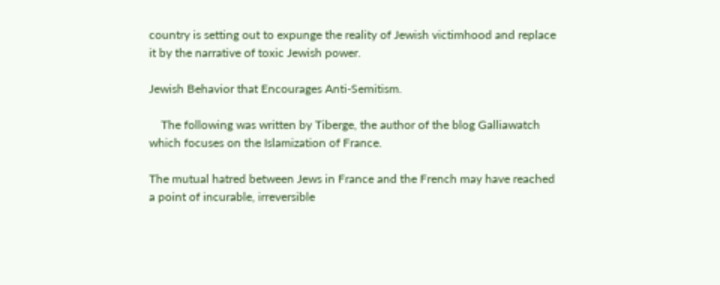country is setting out to expunge the reality of Jewish victimhood and replace it by the narrative of toxic Jewish power.

Jewish Behavior that Encourages Anti-Semitism.

    The following was written by Tiberge, the author of the blog Galliawatch which focuses on the Islamization of France.

The mutual hatred between Jews in France and the French may have reached a point of incurable, irreversible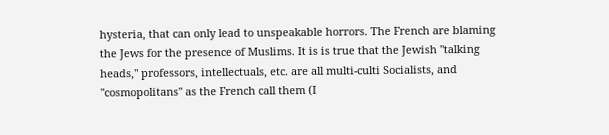hysteria, that can only lead to unspeakable horrors. The French are blaming the Jews for the presence of Muslims. It is is true that the Jewish "talking heads," professors, intellectuals, etc. are all multi-culti Socialists, and "cosmopolitans" as the French call them (I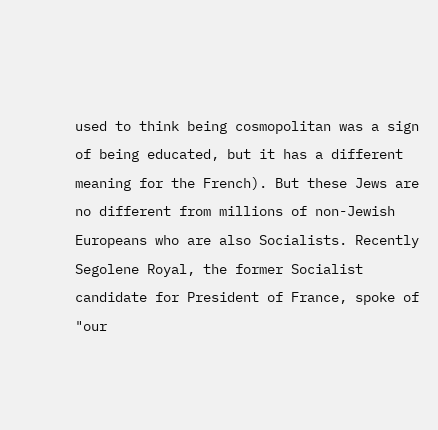used to think being cosmopolitan was a sign of being educated, but it has a different meaning for the French). But these Jews are no different from millions of non-Jewish Europeans who are also Socialists. Recently Segolene Royal, the former Socialist candidate for President of France, spoke of "our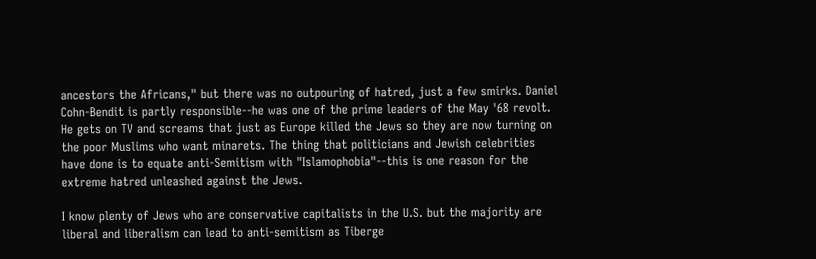ancestors the Africans," but there was no outpouring of hatred, just a few smirks. Daniel Cohn-Bendit is partly responsible--he was one of the prime leaders of the May '68 revolt. He gets on TV and screams that just as Europe killed the Jews so they are now turning on the poor Muslims who want minarets. The thing that politicians and Jewish celebrities have done is to equate anti-Semitism with "Islamophobia"--this is one reason for the extreme hatred unleashed against the Jews.

I know plenty of Jews who are conservative capitalists in the U.S. but the majority are liberal and liberalism can lead to anti-semitism as Tiberge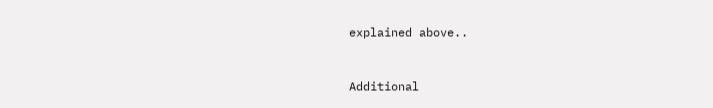explained above..


Additional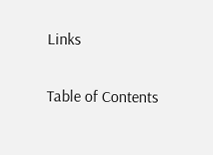Links

Table of Contents